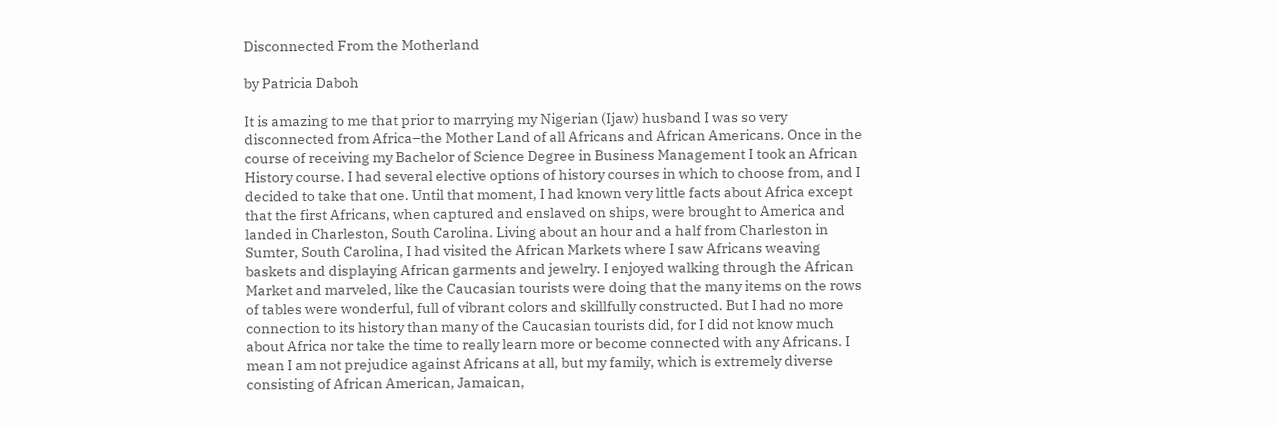Disconnected From the Motherland

by Patricia Daboh

It is amazing to me that prior to marrying my Nigerian (Ijaw) husband I was so very disconnected from Africa–the Mother Land of all Africans and African Americans. Once in the course of receiving my Bachelor of Science Degree in Business Management I took an African History course. I had several elective options of history courses in which to choose from, and I decided to take that one. Until that moment, I had known very little facts about Africa except that the first Africans, when captured and enslaved on ships, were brought to America and landed in Charleston, South Carolina. Living about an hour and a half from Charleston in Sumter, South Carolina, I had visited the African Markets where I saw Africans weaving baskets and displaying African garments and jewelry. I enjoyed walking through the African Market and marveled, like the Caucasian tourists were doing that the many items on the rows of tables were wonderful, full of vibrant colors and skillfully constructed. But I had no more connection to its history than many of the Caucasian tourists did, for I did not know much about Africa nor take the time to really learn more or become connected with any Africans. I mean I am not prejudice against Africans at all, but my family, which is extremely diverse consisting of African American, Jamaican,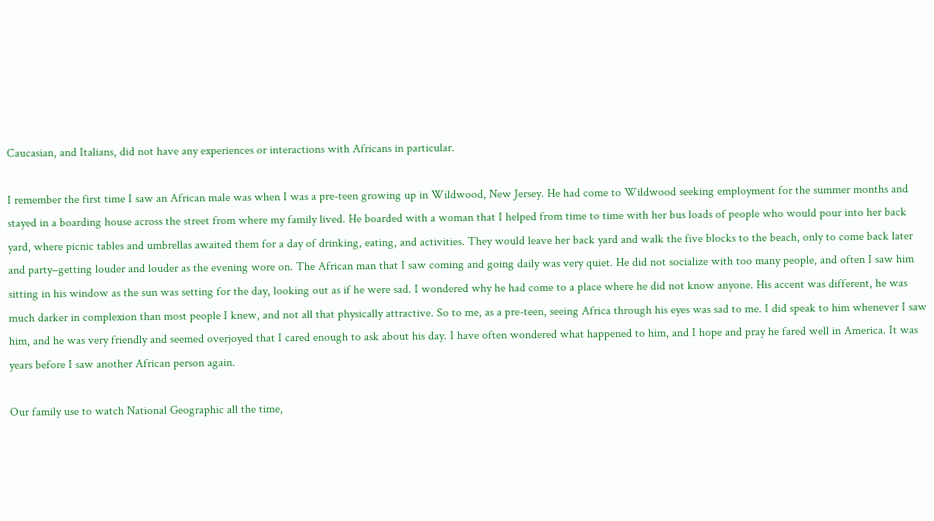Caucasian, and Italians, did not have any experiences or interactions with Africans in particular.

I remember the first time I saw an African male was when I was a pre-teen growing up in Wildwood, New Jersey. He had come to Wildwood seeking employment for the summer months and stayed in a boarding house across the street from where my family lived. He boarded with a woman that I helped from time to time with her bus loads of people who would pour into her back yard, where picnic tables and umbrellas awaited them for a day of drinking, eating, and activities. They would leave her back yard and walk the five blocks to the beach, only to come back later and party–getting louder and louder as the evening wore on. The African man that I saw coming and going daily was very quiet. He did not socialize with too many people, and often I saw him sitting in his window as the sun was setting for the day, looking out as if he were sad. I wondered why he had come to a place where he did not know anyone. His accent was different, he was much darker in complexion than most people I knew, and not all that physically attractive. So to me, as a pre-teen, seeing Africa through his eyes was sad to me. I did speak to him whenever I saw him, and he was very friendly and seemed overjoyed that I cared enough to ask about his day. I have often wondered what happened to him, and I hope and pray he fared well in America. It was years before I saw another African person again.

Our family use to watch National Geographic all the time,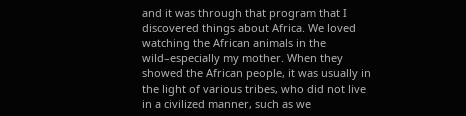and it was through that program that I discovered things about Africa. We loved watching the African animals in the wild–especially my mother. When they showed the African people, it was usually in the light of various tribes, who did not live in a civilized manner, such as we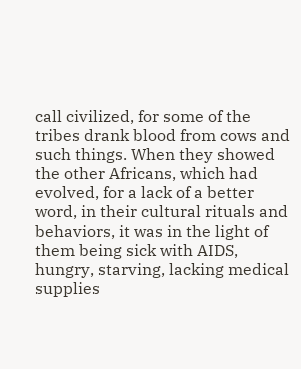call civilized, for some of the tribes drank blood from cows and such things. When they showed the other Africans, which had evolved, for a lack of a better word, in their cultural rituals and behaviors, it was in the light of them being sick with AIDS, hungry, starving, lacking medical supplies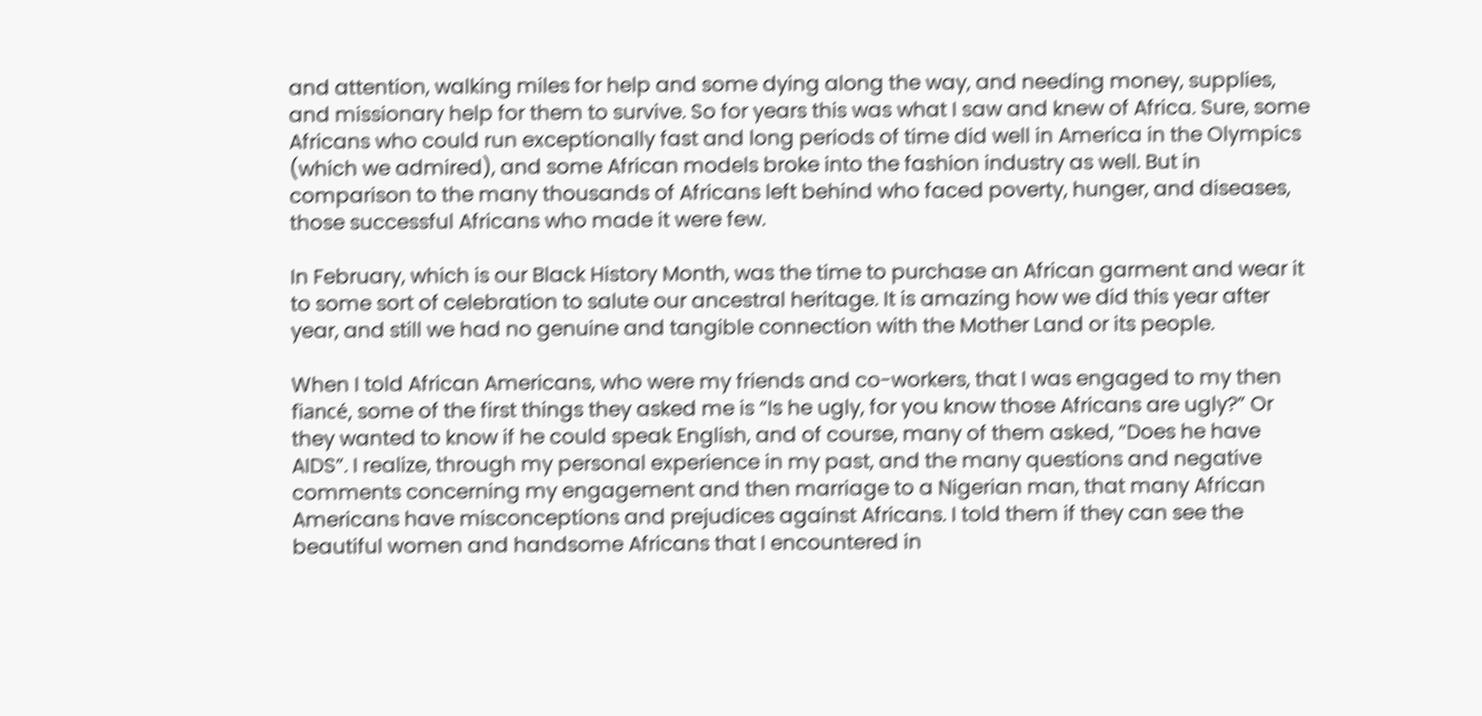and attention, walking miles for help and some dying along the way, and needing money, supplies, and missionary help for them to survive. So for years this was what I saw and knew of Africa. Sure, some Africans who could run exceptionally fast and long periods of time did well in America in the Olympics (which we admired), and some African models broke into the fashion industry as well. But in comparison to the many thousands of Africans left behind who faced poverty, hunger, and diseases, those successful Africans who made it were few.

In February, which is our Black History Month, was the time to purchase an African garment and wear it to some sort of celebration to salute our ancestral heritage. It is amazing how we did this year after year, and still we had no genuine and tangible connection with the Mother Land or its people.

When I told African Americans, who were my friends and co-workers, that I was engaged to my then fiancé, some of the first things they asked me is “Is he ugly, for you know those Africans are ugly?” Or they wanted to know if he could speak English, and of course, many of them asked, “Does he have AIDS”. I realize, through my personal experience in my past, and the many questions and negative comments concerning my engagement and then marriage to a Nigerian man, that many African Americans have misconceptions and prejudices against Africans. I told them if they can see the beautiful women and handsome Africans that I encountered in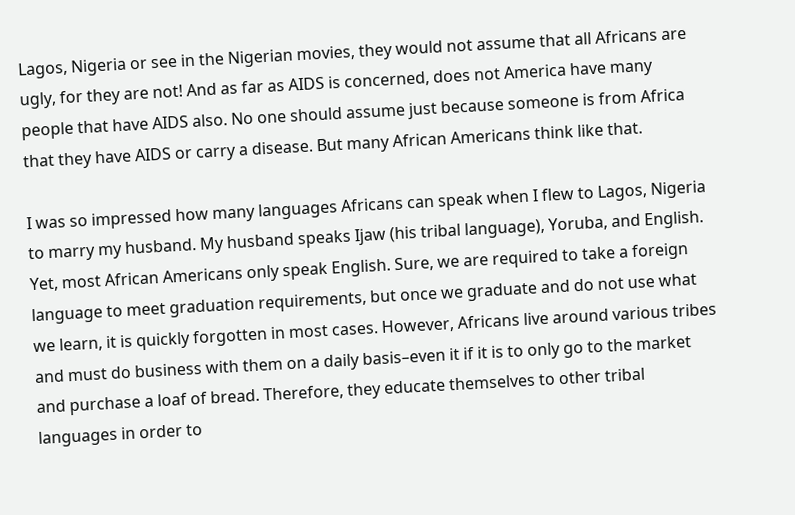Lagos, Nigeria or see in the Nigerian movies, they would not assume that all Africans are ugly, for they are not! And as far as AIDS is concerned, does not America have many people that have AIDS also. No one should assume just because someone is from Africa that they have AIDS or carry a disease. But many African Americans think like that.

I was so impressed how many languages Africans can speak when I flew to Lagos, Nigeria to marry my husband. My husband speaks Ijaw (his tribal language), Yoruba, and English. Yet, most African Americans only speak English. Sure, we are required to take a foreign language to meet graduation requirements, but once we graduate and do not use what we learn, it is quickly forgotten in most cases. However, Africans live around various tribes and must do business with them on a daily basis–even it if it is to only go to the market and purchase a loaf of bread. Therefore, they educate themselves to other tribal languages in order to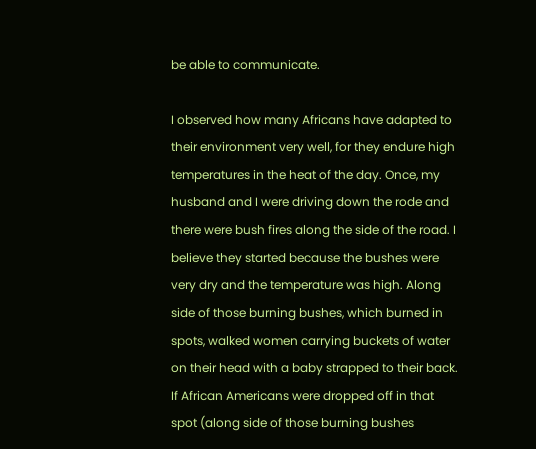be able to communicate.

I observed how many Africans have adapted to their environment very well, for they endure high temperatures in the heat of the day. Once, my husband and I were driving down the rode and there were bush fires along the side of the road. I believe they started because the bushes were very dry and the temperature was high. Along side of those burning bushes, which burned in spots, walked women carrying buckets of water on their head with a baby strapped to their back. If African Americans were dropped off in that spot (along side of those burning bushes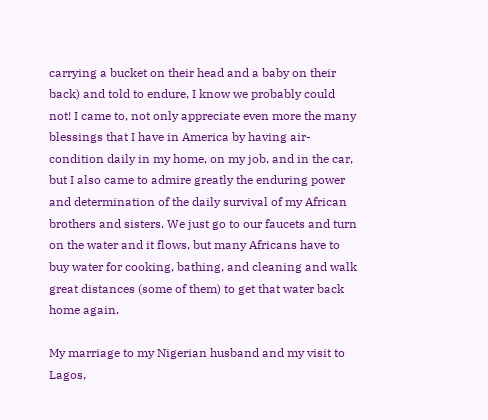carrying a bucket on their head and a baby on their back) and told to endure, I know we probably could not! I came to, not only appreciate even more the many blessings that I have in America by having air-condition daily in my home, on my job, and in the car, but I also came to admire greatly the enduring power and determination of the daily survival of my African brothers and sisters. We just go to our faucets and turn on the water and it flows, but many Africans have to buy water for cooking, bathing, and cleaning and walk great distances (some of them) to get that water back home again.

My marriage to my Nigerian husband and my visit to Lagos,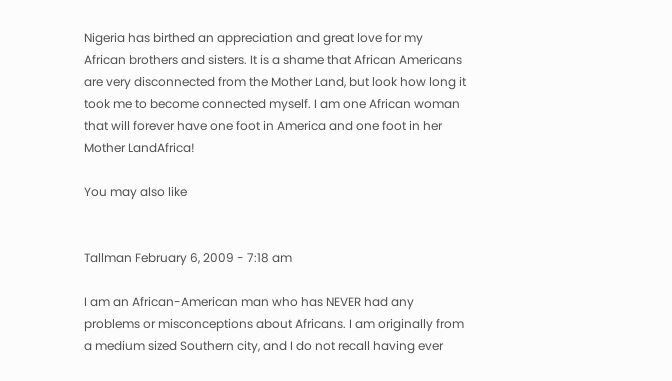Nigeria has birthed an appreciation and great love for my African brothers and sisters. It is a shame that African Americans are very disconnected from the Mother Land, but look how long it took me to become connected myself. I am one African woman that will forever have one foot in America and one foot in her Mother LandAfrica!

You may also like


Tallman February 6, 2009 - 7:18 am

I am an African-American man who has NEVER had any problems or misconceptions about Africans. I am originally from a medium sized Southern city, and I do not recall having ever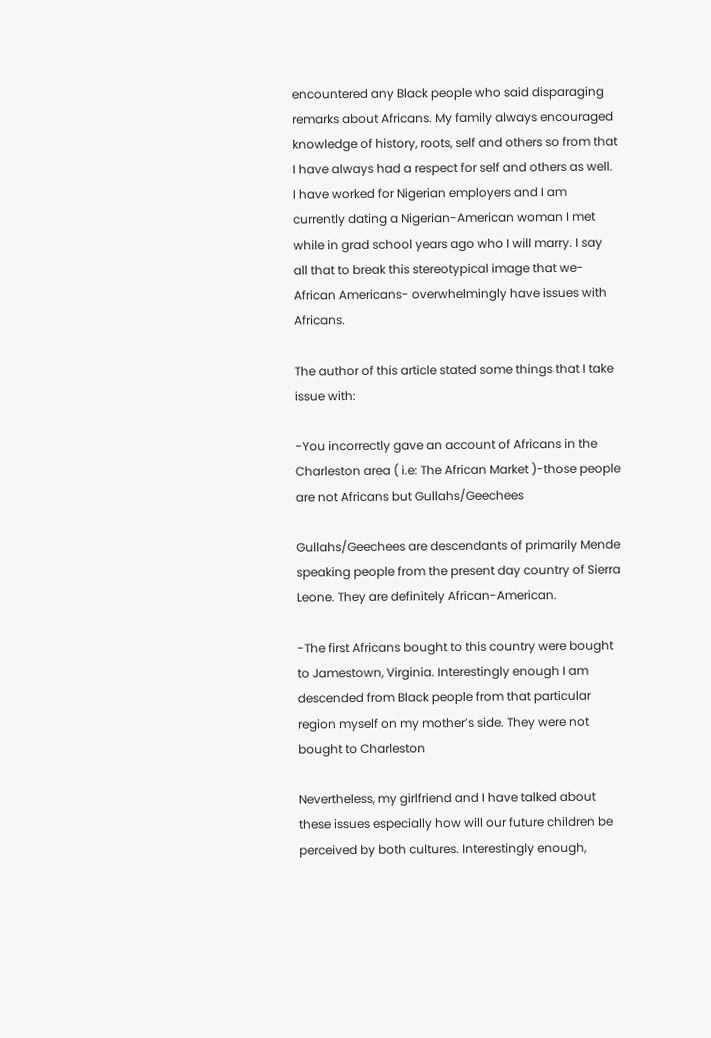encountered any Black people who said disparaging remarks about Africans. My family always encouraged knowledge of history, roots, self and others so from that I have always had a respect for self and others as well. I have worked for Nigerian employers and I am currently dating a Nigerian-American woman I met while in grad school years ago who I will marry. I say all that to break this stereotypical image that we-African Americans- overwhelmingly have issues with Africans.

The author of this article stated some things that I take issue with:

-You incorrectly gave an account of Africans in the Charleston area ( i.e: The African Market )-those people are not Africans but Gullahs/Geechees

Gullahs/Geechees are descendants of primarily Mende speaking people from the present day country of Sierra Leone. They are definitely African-American.

-The first Africans bought to this country were bought to Jamestown, Virginia. Interestingly enough I am descended from Black people from that particular region myself on my mother’s side. They were not bought to Charleston

Nevertheless, my girlfriend and I have talked about these issues especially how will our future children be perceived by both cultures. Interestingly enough,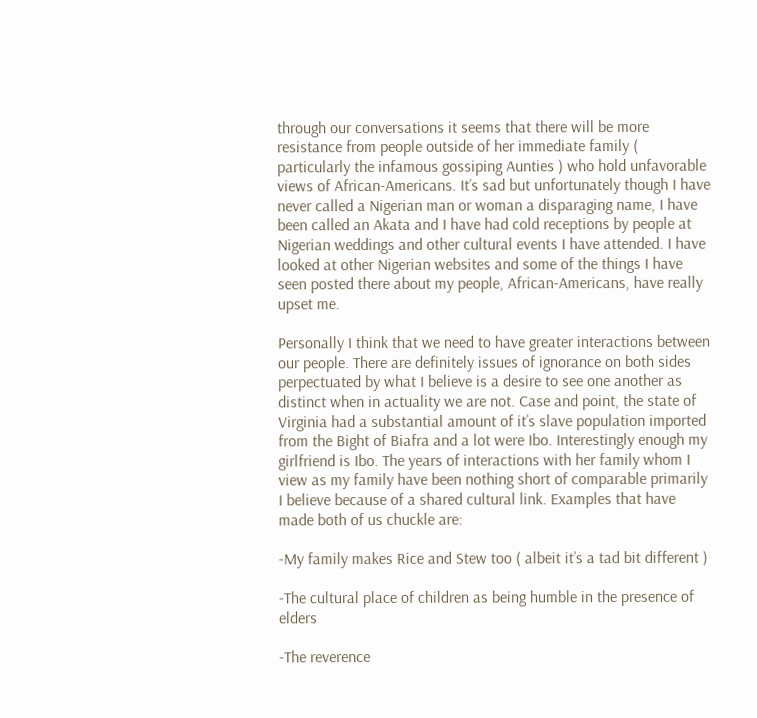through our conversations it seems that there will be more resistance from people outside of her immediate family ( particularly the infamous gossiping Aunties ) who hold unfavorable views of African-Americans. It’s sad but unfortunately though I have never called a Nigerian man or woman a disparaging name, I have been called an Akata and I have had cold receptions by people at Nigerian weddings and other cultural events I have attended. I have looked at other Nigerian websites and some of the things I have seen posted there about my people, African-Americans, have really upset me.

Personally I think that we need to have greater interactions between our people. There are definitely issues of ignorance on both sides perpectuated by what I believe is a desire to see one another as distinct when in actuality we are not. Case and point, the state of Virginia had a substantial amount of it’s slave population imported from the Bight of Biafra and a lot were Ibo. Interestingly enough my girlfriend is Ibo. The years of interactions with her family whom I view as my family have been nothing short of comparable primarily I believe because of a shared cultural link. Examples that have made both of us chuckle are:

-My family makes Rice and Stew too ( albeit it’s a tad bit different )

-The cultural place of children as being humble in the presence of elders

-The reverence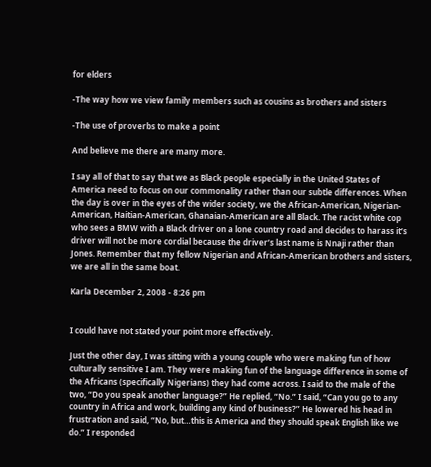for elders

-The way how we view family members such as cousins as brothers and sisters

-The use of proverbs to make a point

And believe me there are many more.

I say all of that to say that we as Black people especially in the United States of America need to focus on our commonality rather than our subtle differences. When the day is over in the eyes of the wider society, we the African-American, Nigerian-American, Haitian-American, Ghanaian-American are all Black. The racist white cop who sees a BMW with a Black driver on a lone country road and decides to harass it’s driver will not be more cordial because the driver’s last name is Nnaji rather than Jones. Remember that my fellow Nigerian and African-American brothers and sisters, we are all in the same boat.

Karla December 2, 2008 - 8:26 pm


I could have not stated your point more effectively.

Just the other day, I was sitting with a young couple who were making fun of how culturally sensitive I am. They were making fun of the language difference in some of the Africans (specifically Nigerians) they had come across. I said to the male of the two, “Do you speak another language?” He replied, “No.” I said, “Can you go to any country in Africa and work, building any kind of business?” He lowered his head in frustration and said, “No, but…this is America and they should speak English like we do.” I responded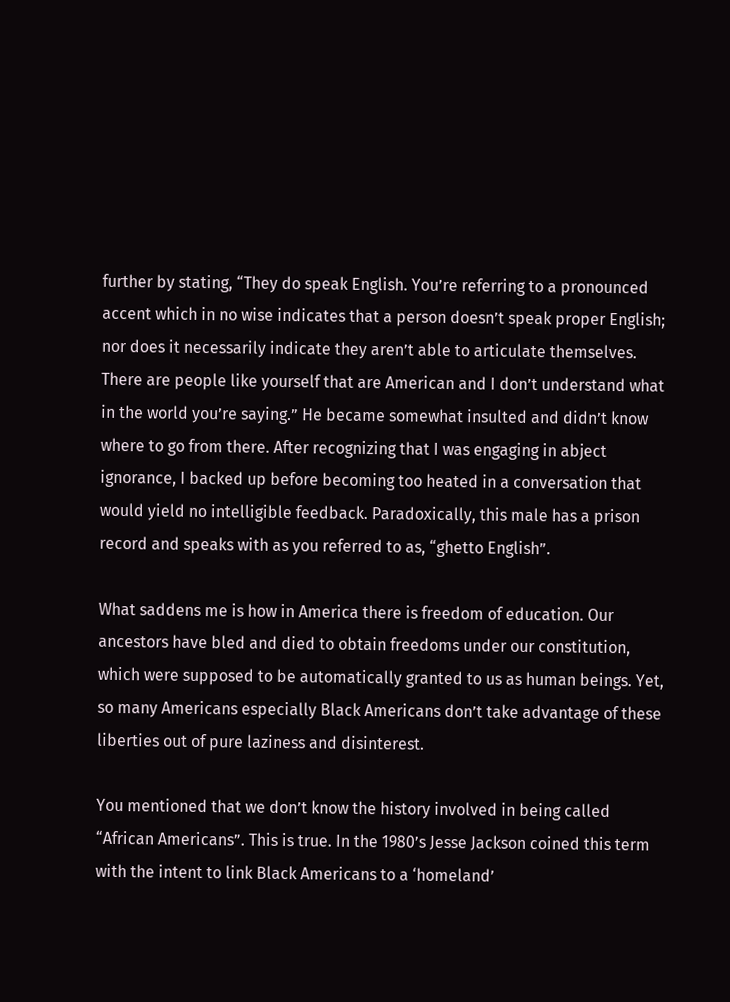further by stating, “They do speak English. You’re referring to a pronounced accent which in no wise indicates that a person doesn’t speak proper English; nor does it necessarily indicate they aren’t able to articulate themselves. There are people like yourself that are American and I don’t understand what in the world you’re saying.” He became somewhat insulted and didn’t know where to go from there. After recognizing that I was engaging in abject ignorance, I backed up before becoming too heated in a conversation that would yield no intelligible feedback. Paradoxically, this male has a prison record and speaks with as you referred to as, “ghetto English”.

What saddens me is how in America there is freedom of education. Our ancestors have bled and died to obtain freedoms under our constitution, which were supposed to be automatically granted to us as human beings. Yet, so many Americans especially Black Americans don’t take advantage of these liberties out of pure laziness and disinterest.

You mentioned that we don’t know the history involved in being called “African Americans”. This is true. In the 1980’s Jesse Jackson coined this term with the intent to link Black Americans to a ‘homeland’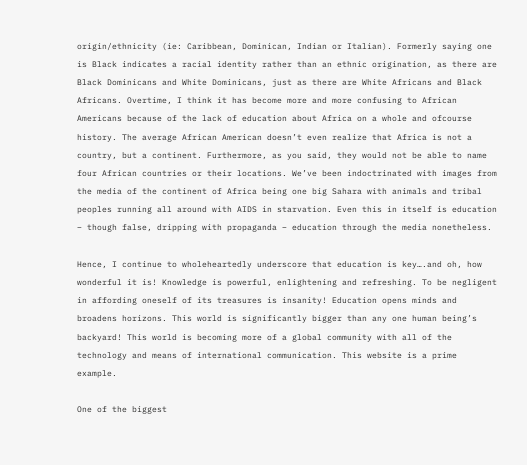origin/ethnicity (ie: Caribbean, Dominican, Indian or Italian). Formerly saying one is Black indicates a racial identity rather than an ethnic origination, as there are Black Dominicans and White Dominicans, just as there are White Africans and Black Africans. Overtime, I think it has become more and more confusing to African Americans because of the lack of education about Africa on a whole and ofcourse history. The average African American doesn’t even realize that Africa is not a country, but a continent. Furthermore, as you said, they would not be able to name four African countries or their locations. We’ve been indoctrinated with images from the media of the continent of Africa being one big Sahara with animals and tribal peoples running all around with AIDS in starvation. Even this in itself is education – though false, dripping with propaganda – education through the media nonetheless.

Hence, I continue to wholeheartedly underscore that education is key….and oh, how wonderful it is! Knowledge is powerful, enlightening and refreshing. To be negligent in affording oneself of its treasures is insanity! Education opens minds and broadens horizons. This world is significantly bigger than any one human being’s backyard! This world is becoming more of a global community with all of the technology and means of international communication. This website is a prime example.

One of the biggest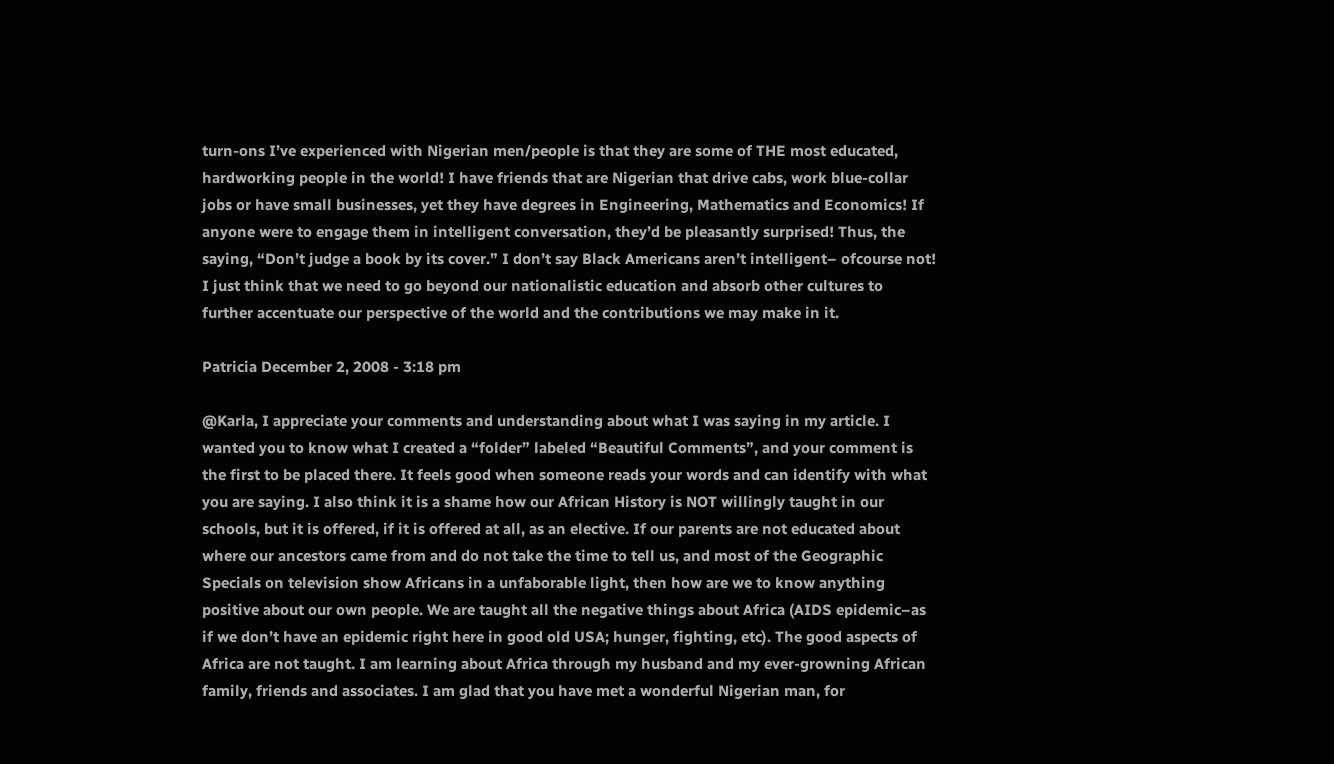turn-ons I’ve experienced with Nigerian men/people is that they are some of THE most educated, hardworking people in the world! I have friends that are Nigerian that drive cabs, work blue-collar jobs or have small businesses, yet they have degrees in Engineering, Mathematics and Economics! If anyone were to engage them in intelligent conversation, they’d be pleasantly surprised! Thus, the saying, “Don’t judge a book by its cover.” I don’t say Black Americans aren’t intelligent– ofcourse not! I just think that we need to go beyond our nationalistic education and absorb other cultures to further accentuate our perspective of the world and the contributions we may make in it.

Patricia December 2, 2008 - 3:18 pm

@Karla, I appreciate your comments and understanding about what I was saying in my article. I wanted you to know what I created a “folder” labeled “Beautiful Comments”, and your comment is the first to be placed there. It feels good when someone reads your words and can identify with what you are saying. I also think it is a shame how our African History is NOT willingly taught in our schools, but it is offered, if it is offered at all, as an elective. If our parents are not educated about where our ancestors came from and do not take the time to tell us, and most of the Geographic Specials on television show Africans in a unfaborable light, then how are we to know anything positive about our own people. We are taught all the negative things about Africa (AIDS epidemic–as if we don’t have an epidemic right here in good old USA; hunger, fighting, etc). The good aspects of Africa are not taught. I am learning about Africa through my husband and my ever-growning African family, friends and associates. I am glad that you have met a wonderful Nigerian man, for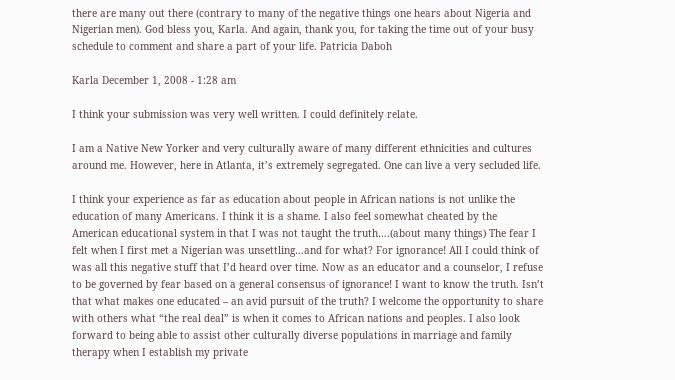there are many out there (contrary to many of the negative things one hears about Nigeria and Nigerian men). God bless you, Karla. And again, thank you, for taking the time out of your busy schedule to comment and share a part of your life. Patricia Daboh

Karla December 1, 2008 - 1:28 am

I think your submission was very well written. I could definitely relate.

I am a Native New Yorker and very culturally aware of many different ethnicities and cultures around me. However, here in Atlanta, it’s extremely segregated. One can live a very secluded life.

I think your experience as far as education about people in African nations is not unlike the education of many Americans. I think it is a shame. I also feel somewhat cheated by the American educational system in that I was not taught the truth….(about many things) The fear I felt when I first met a Nigerian was unsettling…and for what? For ignorance! All I could think of was all this negative stuff that I’d heard over time. Now as an educator and a counselor, I refuse to be governed by fear based on a general consensus of ignorance! I want to know the truth. Isn’t that what makes one educated – an avid pursuit of the truth? I welcome the opportunity to share with others what “the real deal” is when it comes to African nations and peoples. I also look forward to being able to assist other culturally diverse populations in marriage and family therapy when I establish my private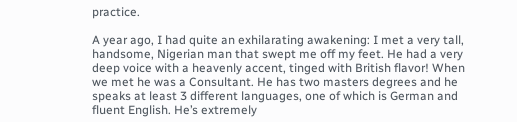practice.

A year ago, I had quite an exhilarating awakening: I met a very tall, handsome, Nigerian man that swept me off my feet. He had a very deep voice with a heavenly accent, tinged with British flavor! When we met he was a Consultant. He has two masters degrees and he speaks at least 3 different languages, one of which is German and fluent English. He’s extremely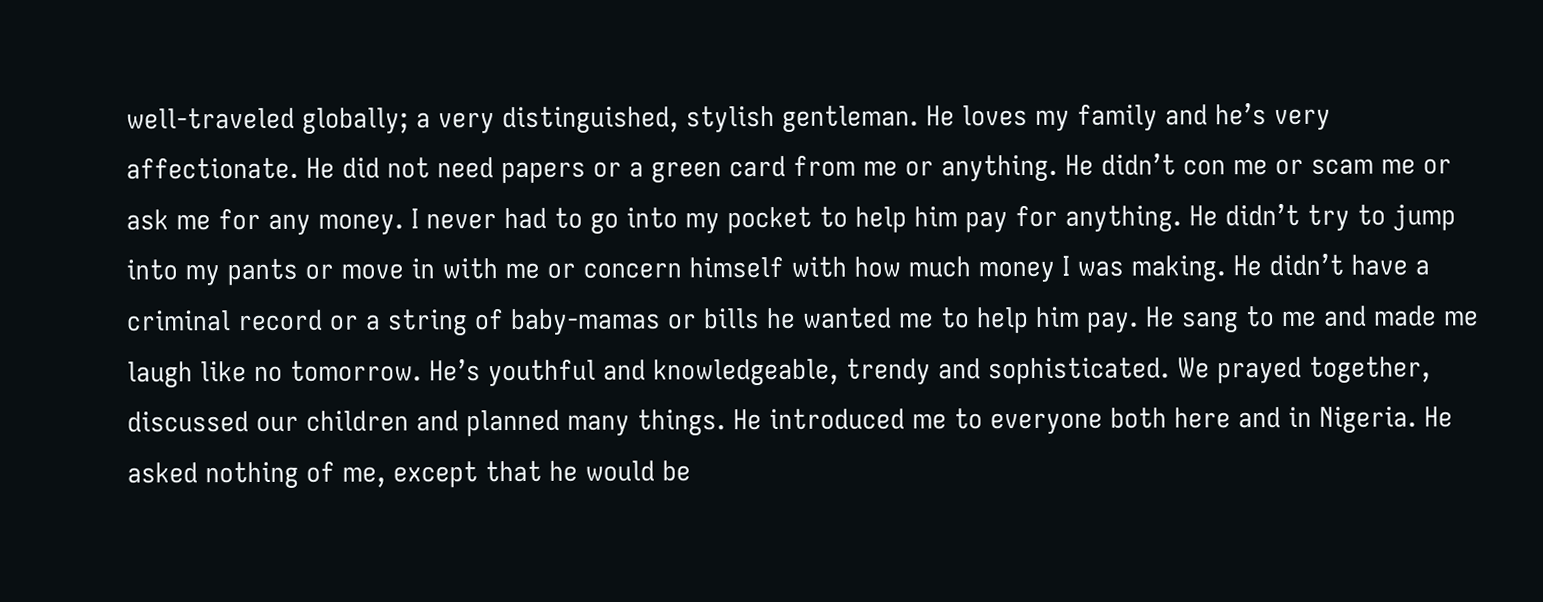well-traveled globally; a very distinguished, stylish gentleman. He loves my family and he’s very affectionate. He did not need papers or a green card from me or anything. He didn’t con me or scam me or ask me for any money. I never had to go into my pocket to help him pay for anything. He didn’t try to jump into my pants or move in with me or concern himself with how much money I was making. He didn’t have a criminal record or a string of baby-mamas or bills he wanted me to help him pay. He sang to me and made me laugh like no tomorrow. He’s youthful and knowledgeable, trendy and sophisticated. We prayed together, discussed our children and planned many things. He introduced me to everyone both here and in Nigeria. He asked nothing of me, except that he would be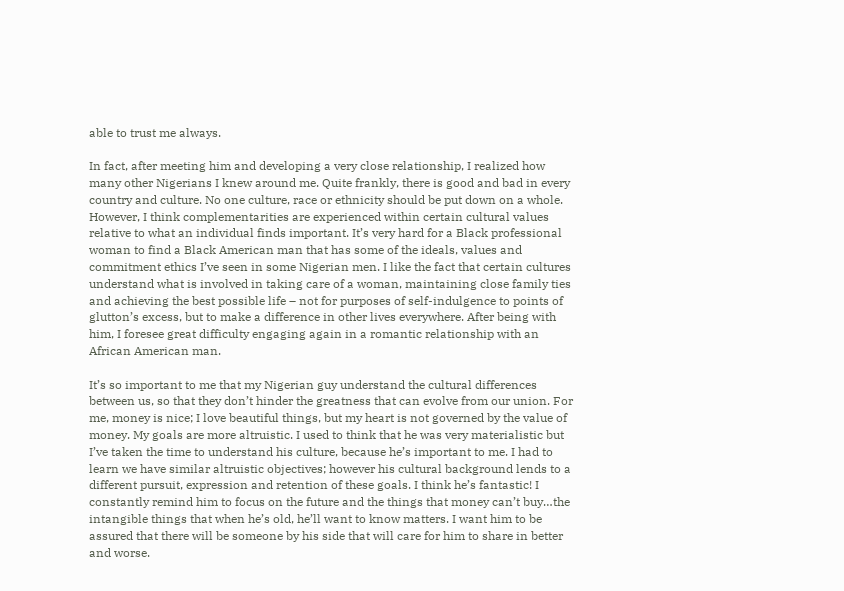able to trust me always.

In fact, after meeting him and developing a very close relationship, I realized how many other Nigerians I knew around me. Quite frankly, there is good and bad in every country and culture. No one culture, race or ethnicity should be put down on a whole. However, I think complementarities are experienced within certain cultural values relative to what an individual finds important. It’s very hard for a Black professional woman to find a Black American man that has some of the ideals, values and commitment ethics I’ve seen in some Nigerian men. I like the fact that certain cultures understand what is involved in taking care of a woman, maintaining close family ties and achieving the best possible life – not for purposes of self-indulgence to points of glutton’s excess, but to make a difference in other lives everywhere. After being with him, I foresee great difficulty engaging again in a romantic relationship with an African American man.

It’s so important to me that my Nigerian guy understand the cultural differences between us, so that they don’t hinder the greatness that can evolve from our union. For me, money is nice; I love beautiful things, but my heart is not governed by the value of money. My goals are more altruistic. I used to think that he was very materialistic but I’ve taken the time to understand his culture, because he’s important to me. I had to learn we have similar altruistic objectives; however his cultural background lends to a different pursuit, expression and retention of these goals. I think he’s fantastic! I constantly remind him to focus on the future and the things that money can’t buy…the intangible things that when he’s old, he’ll want to know matters. I want him to be assured that there will be someone by his side that will care for him to share in better and worse.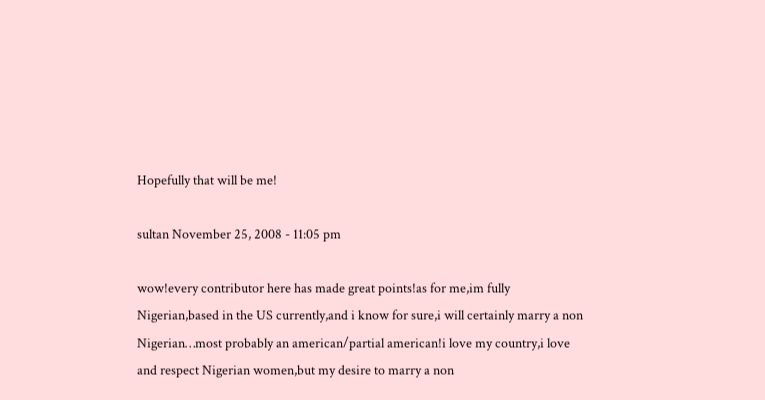Hopefully that will be me!

sultan November 25, 2008 - 11:05 pm

wow!every contributor here has made great points!as for me,im fully Nigerian,based in the US currently,and i know for sure,i will certainly marry a non Nigerian…most probably an american/partial american!i love my country,i love and respect Nigerian women,but my desire to marry a non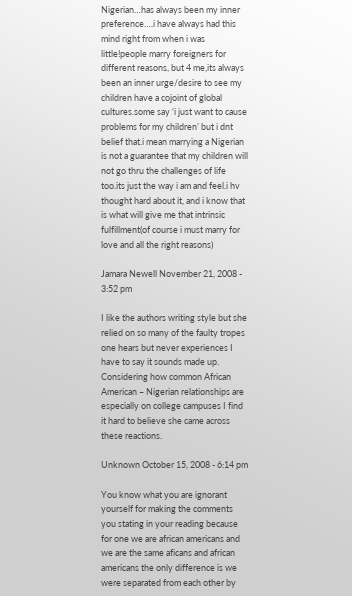Nigerian…has always been my inner preference….i have always had this mind right from when i was little!people marry foreigners for different reasons, but 4 me,its always been an inner urge/desire to see my children have a cojoint of global cultures.some say ‘i just want to cause problems for my children’ but i dnt belief that.i mean marrying a Nigerian is not a guarantee that my children will not go thru the challenges of life too.its just the way i am and feel.i hv thought hard about it, and i know that is what will give me that intrinsic fulfillment(of course i must marry for love and all the right reasons)

Jamara Newell November 21, 2008 - 3:52 pm

I like the authors writing style but she relied on so many of the faulty tropes one hears but never experiences I have to say it sounds made up. Considering how common African American – Nigerian relationships are especially on college campuses I find it hard to believe she came across these reactions.

Unknown October 15, 2008 - 6:14 pm

You know what you are ignorant yourself for making the comments you stating in your reading because for one we are african americans and we are the same aficans and african americans the only difference is we were separated from each other by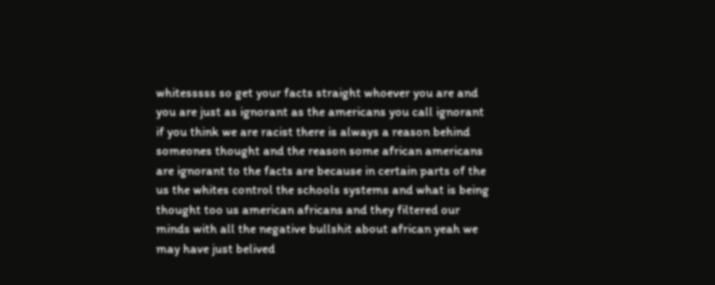whitesssss so get your facts straight whoever you are and you are just as ignorant as the americans you call ignorant if you think we are racist there is always a reason behind someones thought and the reason some african americans are ignorant to the facts are because in certain parts of the us the whites control the schools systems and what is being thought too us american africans and they filtered our minds with all the negative bullshit about african yeah we may have just belived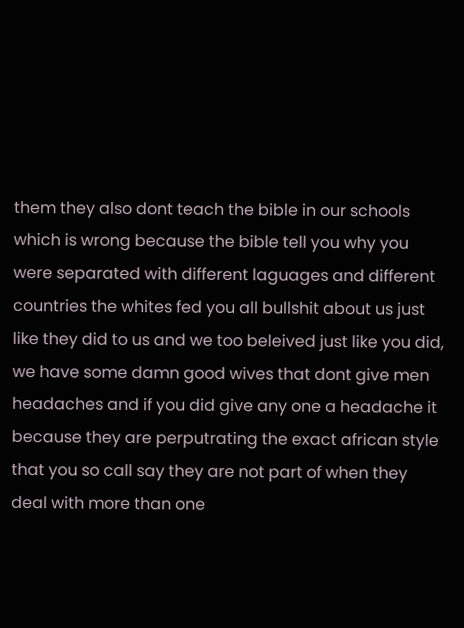them they also dont teach the bible in our schools which is wrong because the bible tell you why you were separated with different laguages and different countries the whites fed you all bullshit about us just like they did to us and we too beleived just like you did, we have some damn good wives that dont give men headaches and if you did give any one a headache it because they are perputrating the exact african style that you so call say they are not part of when they deal with more than one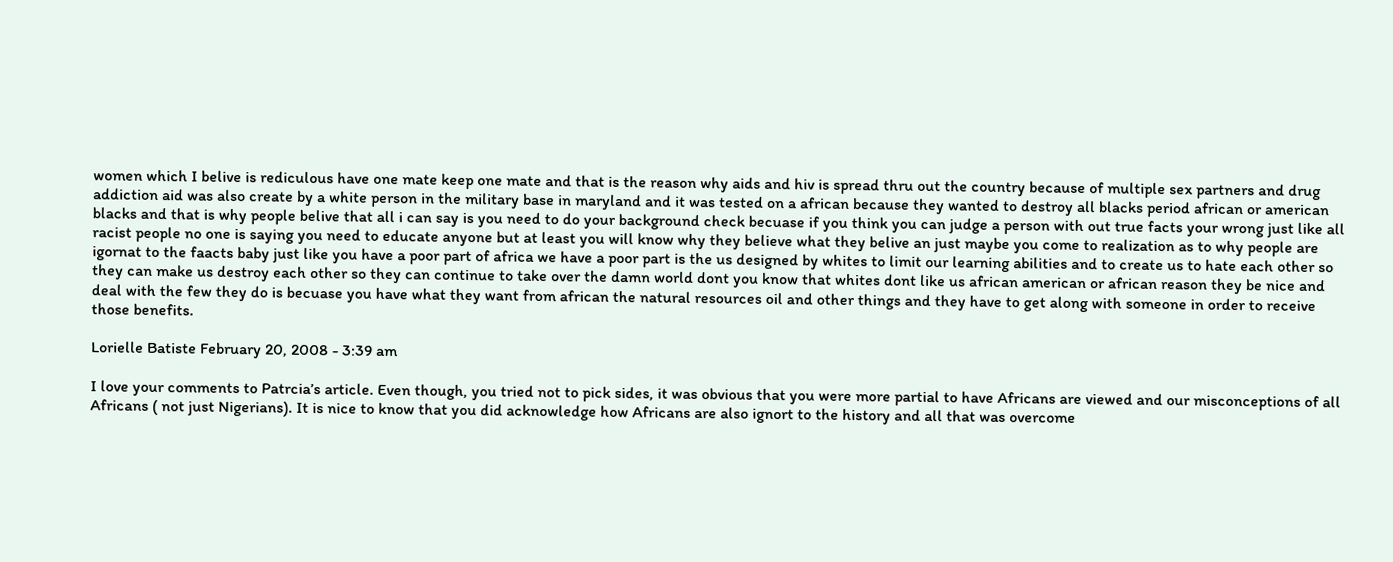women which I belive is rediculous have one mate keep one mate and that is the reason why aids and hiv is spread thru out the country because of multiple sex partners and drug addiction aid was also create by a white person in the military base in maryland and it was tested on a african because they wanted to destroy all blacks period african or american blacks and that is why people belive that all i can say is you need to do your background check becuase if you think you can judge a person with out true facts your wrong just like all racist people no one is saying you need to educate anyone but at least you will know why they believe what they belive an just maybe you come to realization as to why people are igornat to the faacts baby just like you have a poor part of africa we have a poor part is the us designed by whites to limit our learning abilities and to create us to hate each other so they can make us destroy each other so they can continue to take over the damn world dont you know that whites dont like us african american or african reason they be nice and deal with the few they do is becuase you have what they want from african the natural resources oil and other things and they have to get along with someone in order to receive those benefits.

Lorielle Batiste February 20, 2008 - 3:39 am

I love your comments to Patrcia’s article. Even though, you tried not to pick sides, it was obvious that you were more partial to have Africans are viewed and our misconceptions of all Africans ( not just Nigerians). It is nice to know that you did acknowledge how Africans are also ignort to the history and all that was overcome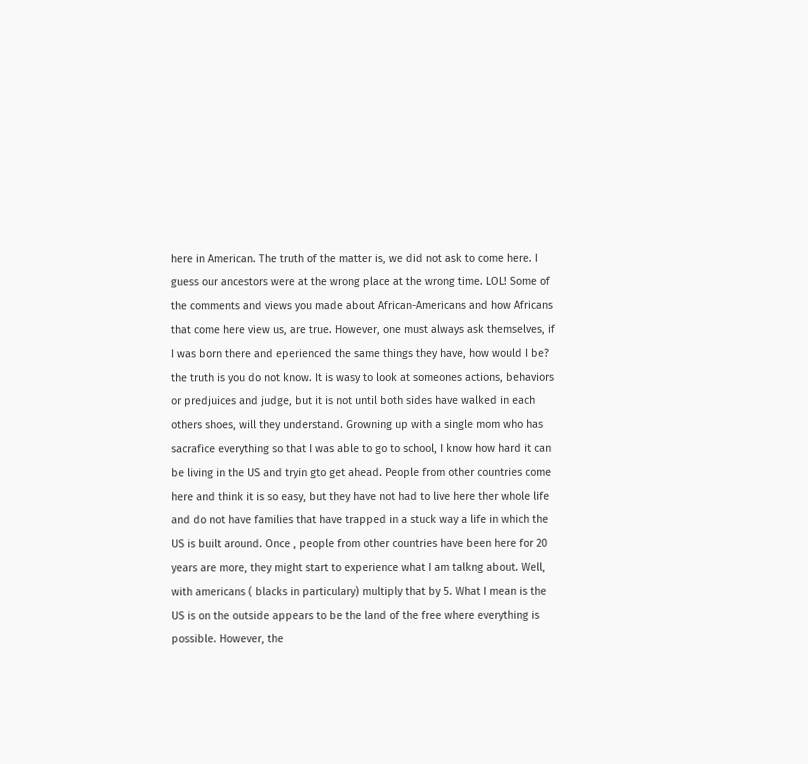here in American. The truth of the matter is, we did not ask to come here. I guess our ancestors were at the wrong place at the wrong time. LOL! Some of the comments and views you made about African-Americans and how Africans that come here view us, are true. However, one must always ask themselves, if I was born there and eperienced the same things they have, how would I be? the truth is you do not know. It is wasy to look at someones actions, behaviors or predjuices and judge, but it is not until both sides have walked in each others shoes, will they understand. Growning up with a single mom who has sacrafice everything so that I was able to go to school, I know how hard it can be living in the US and tryin gto get ahead. People from other countries come here and think it is so easy, but they have not had to live here ther whole life and do not have families that have trapped in a stuck way a life in which the US is built around. Once , people from other countries have been here for 20 years are more, they might start to experience what I am talkng about. Well, with americans ( blacks in particulary) multiply that by 5. What I mean is the US is on the outside appears to be the land of the free where everything is possible. However, the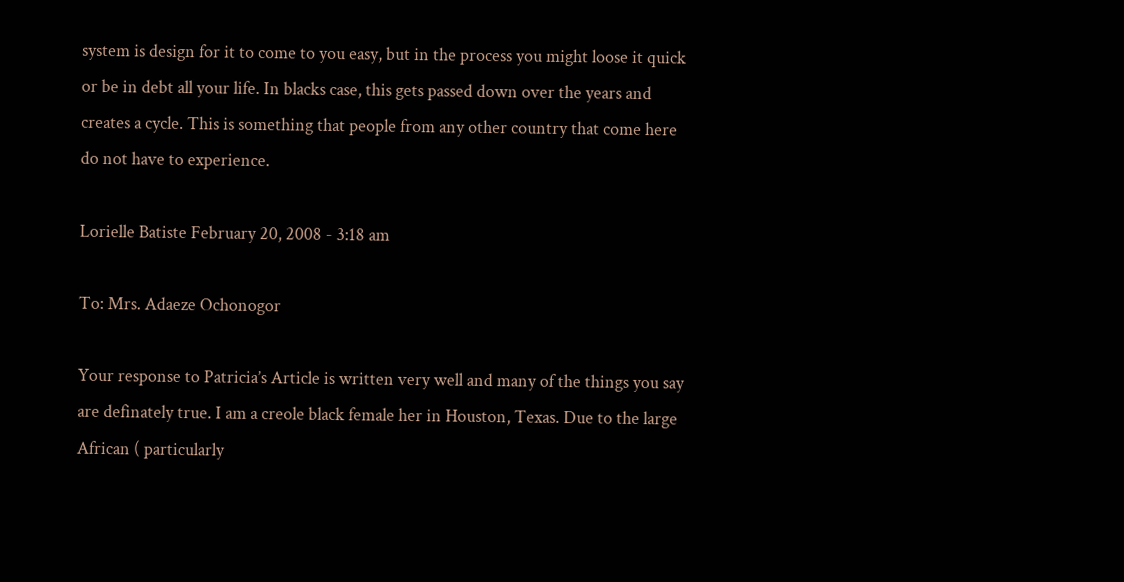system is design for it to come to you easy, but in the process you might loose it quick or be in debt all your life. In blacks case, this gets passed down over the years and creates a cycle. This is something that people from any other country that come here do not have to experience.

Lorielle Batiste February 20, 2008 - 3:18 am

To: Mrs. Adaeze Ochonogor

Your response to Patricia’s Article is written very well and many of the things you say are definately true. I am a creole black female her in Houston, Texas. Due to the large African ( particularly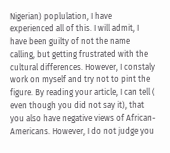Nigerian) poplulation, I have experienced all of this. I will admit, I have been guilty of not the name calling, but getting frustrated with the cultural differences. However, I constaly work on myself and try not to pint the figure. By reading your article, I can tell ( even though you did not say it), that you also have negative views of African- Americans. However, I do not judge you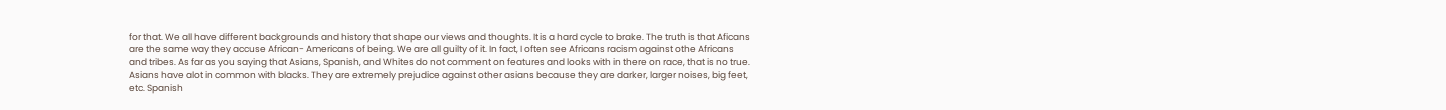for that. We all have different backgrounds and history that shape our views and thoughts. It is a hard cycle to brake. The truth is that Aficans are the same way they accuse African- Americans of being. We are all guilty of it. In fact, I often see Africans racism against othe Africans and tribes. As far as you saying that Asians, Spanish, and Whites do not comment on features and looks with in there on race, that is no true. Asians have alot in common with blacks. They are extremely prejudice against other asians because they are darker, larger noises, big feet, etc. Spanish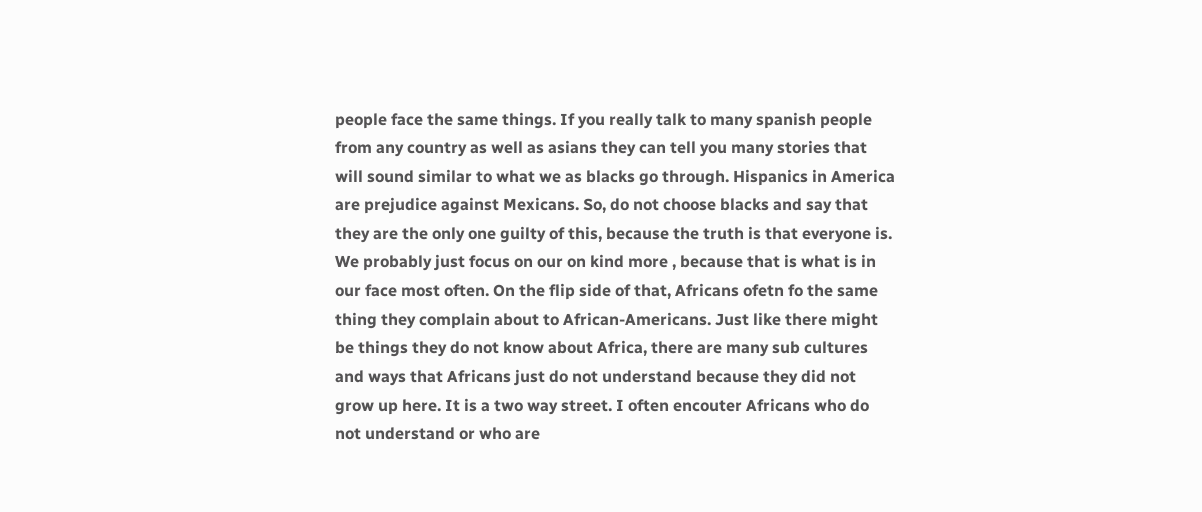people face the same things. If you really talk to many spanish people from any country as well as asians they can tell you many stories that will sound similar to what we as blacks go through. Hispanics in America are prejudice against Mexicans. So, do not choose blacks and say that they are the only one guilty of this, because the truth is that everyone is. We probably just focus on our on kind more , because that is what is in our face most often. On the flip side of that, Africans ofetn fo the same thing they complain about to African-Americans. Just like there might be things they do not know about Africa, there are many sub cultures and ways that Africans just do not understand because they did not grow up here. It is a two way street. I often encouter Africans who do not understand or who are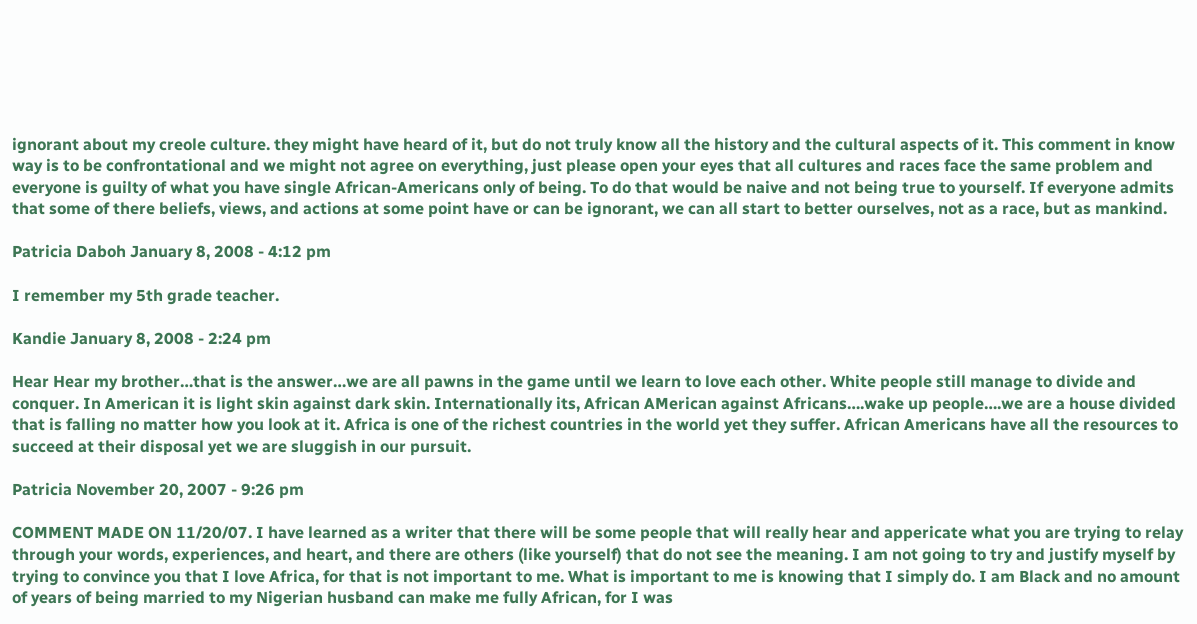ignorant about my creole culture. they might have heard of it, but do not truly know all the history and the cultural aspects of it. This comment in know way is to be confrontational and we might not agree on everything, just please open your eyes that all cultures and races face the same problem and everyone is guilty of what you have single African-Americans only of being. To do that would be naive and not being true to yourself. If everyone admits that some of there beliefs, views, and actions at some point have or can be ignorant, we can all start to better ourselves, not as a race, but as mankind.

Patricia Daboh January 8, 2008 - 4:12 pm

I remember my 5th grade teacher.

Kandie January 8, 2008 - 2:24 pm

Hear Hear my brother…that is the answer…we are all pawns in the game until we learn to love each other. White people still manage to divide and conquer. In American it is light skin against dark skin. Internationally its, African AMerican against Africans….wake up people….we are a house divided that is falling no matter how you look at it. Africa is one of the richest countries in the world yet they suffer. African Americans have all the resources to succeed at their disposal yet we are sluggish in our pursuit.

Patricia November 20, 2007 - 9:26 pm

COMMENT MADE ON 11/20/07. I have learned as a writer that there will be some people that will really hear and appericate what you are trying to relay through your words, experiences, and heart, and there are others (like yourself) that do not see the meaning. I am not going to try and justify myself by trying to convince you that I love Africa, for that is not important to me. What is important to me is knowing that I simply do. I am Black and no amount of years of being married to my Nigerian husband can make me fully African, for I was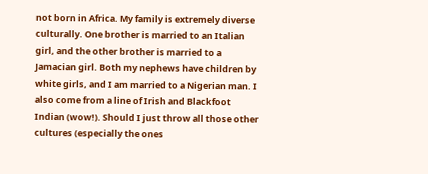not born in Africa. My family is extremely diverse culturally. One brother is married to an Italian girl, and the other brother is married to a Jamacian girl. Both my nephews have children by white girls, and I am married to a Nigerian man. I also come from a line of Irish and Blackfoot Indian (wow!). Should I just throw all those other cultures (especially the ones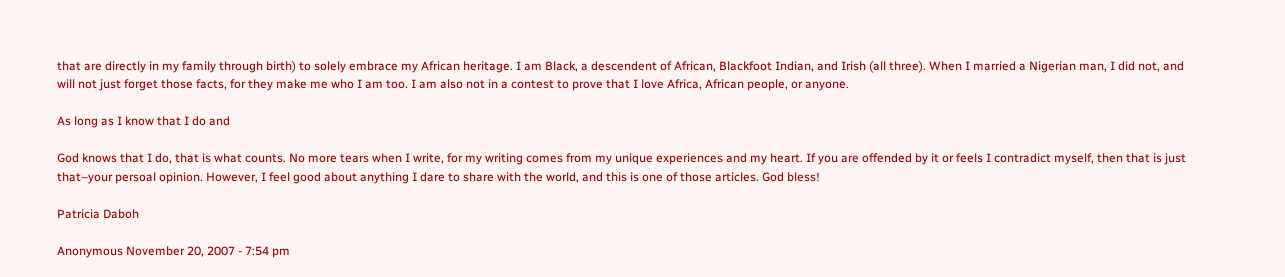that are directly in my family through birth) to solely embrace my African heritage. I am Black, a descendent of African, Blackfoot Indian, and Irish (all three). When I married a Nigerian man, I did not, and will not just forget those facts, for they make me who I am too. I am also not in a contest to prove that I love Africa, African people, or anyone.

As long as I know that I do and

God knows that I do, that is what counts. No more tears when I write, for my writing comes from my unique experiences and my heart. If you are offended by it or feels I contradict myself, then that is just that–your persoal opinion. However, I feel good about anything I dare to share with the world, and this is one of those articles. God bless!

Patricia Daboh

Anonymous November 20, 2007 - 7:54 pm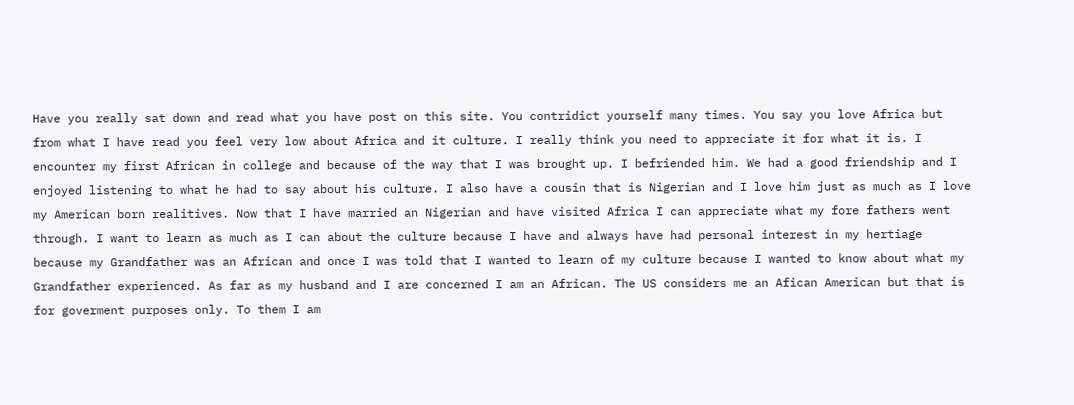Have you really sat down and read what you have post on this site. You contridict yourself many times. You say you love Africa but from what I have read you feel very low about Africa and it culture. I really think you need to appreciate it for what it is. I encounter my first African in college and because of the way that I was brought up. I befriended him. We had a good friendship and I enjoyed listening to what he had to say about his culture. I also have a cousin that is Nigerian and I love him just as much as I love my American born realitives. Now that I have married an Nigerian and have visited Africa I can appreciate what my fore fathers went through. I want to learn as much as I can about the culture because I have and always have had personal interest in my hertiage because my Grandfather was an African and once I was told that I wanted to learn of my culture because I wanted to know about what my Grandfather experienced. As far as my husband and I are concerned I am an African. The US considers me an Afican American but that is for goverment purposes only. To them I am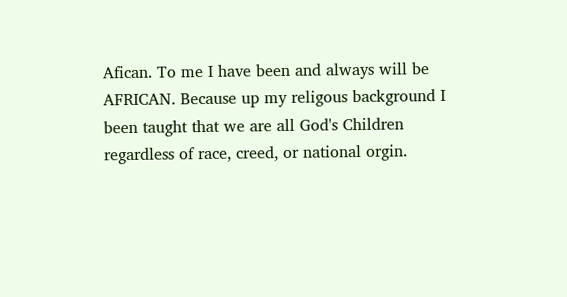Afican. To me I have been and always will be AFRICAN. Because up my religous background I been taught that we are all God's Children regardless of race, creed, or national orgin.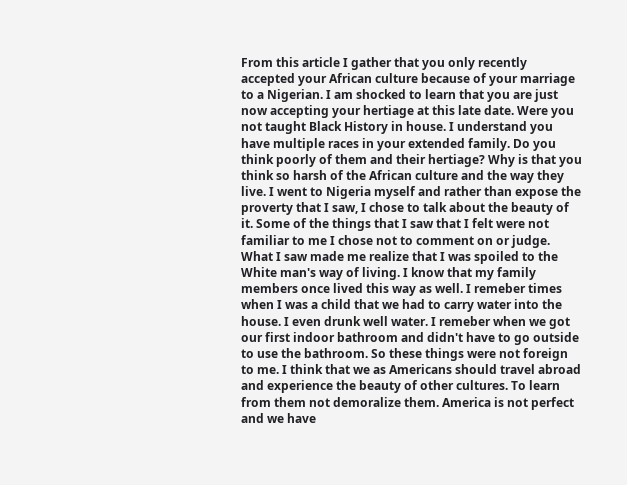From this article I gather that you only recently accepted your African culture because of your marriage to a Nigerian. I am shocked to learn that you are just now accepting your hertiage at this late date. Were you not taught Black History in house. I understand you have multiple races in your extended family. Do you think poorly of them and their hertiage? Why is that you think so harsh of the African culture and the way they live. I went to Nigeria myself and rather than expose the proverty that I saw, I chose to talk about the beauty of it. Some of the things that I saw that I felt were not familiar to me I chose not to comment on or judge. What I saw made me realize that I was spoiled to the White man's way of living. I know that my family members once lived this way as well. I remeber times when I was a child that we had to carry water into the house. I even drunk well water. I remeber when we got our first indoor bathroom and didn't have to go outside to use the bathroom. So these things were not foreign to me. I think that we as Americans should travel abroad and experience the beauty of other cultures. To learn from them not demoralize them. America is not perfect and we have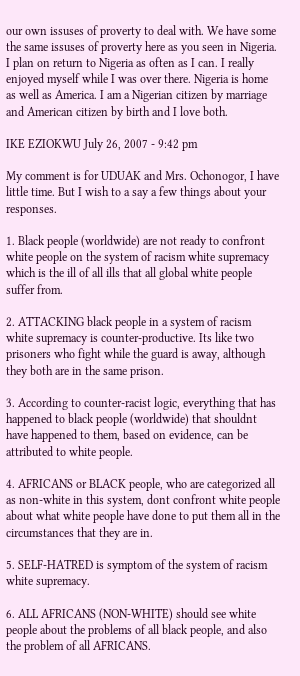our own issuses of proverty to deal with. We have some the same issuses of proverty here as you seen in Nigeria. I plan on return to Nigeria as often as I can. I really enjoyed myself while I was over there. Nigeria is home as well as America. I am a Nigerian citizen by marriage and American citizen by birth and I love both.

IKE EZIOKWU July 26, 2007 - 9:42 pm

My comment is for UDUAK and Mrs. Ochonogor, I have little time. But I wish to a say a few things about your responses.

1. Black people (worldwide) are not ready to confront white people on the system of racism white supremacy which is the ill of all ills that all global white people suffer from.

2. ATTACKING black people in a system of racism white supremacy is counter-productive. Its like two prisoners who fight while the guard is away, although they both are in the same prison.

3. According to counter-racist logic, everything that has happened to black people (worldwide) that shouldnt have happened to them, based on evidence, can be attributed to white people.

4. AFRICANS or BLACK people, who are categorized all as non-white in this system, dont confront white people about what white people have done to put them all in the circumstances that they are in.

5. SELF-HATRED is symptom of the system of racism white supremacy.

6. ALL AFRICANS (NON-WHITE) should see white people about the problems of all black people, and also the problem of all AFRICANS.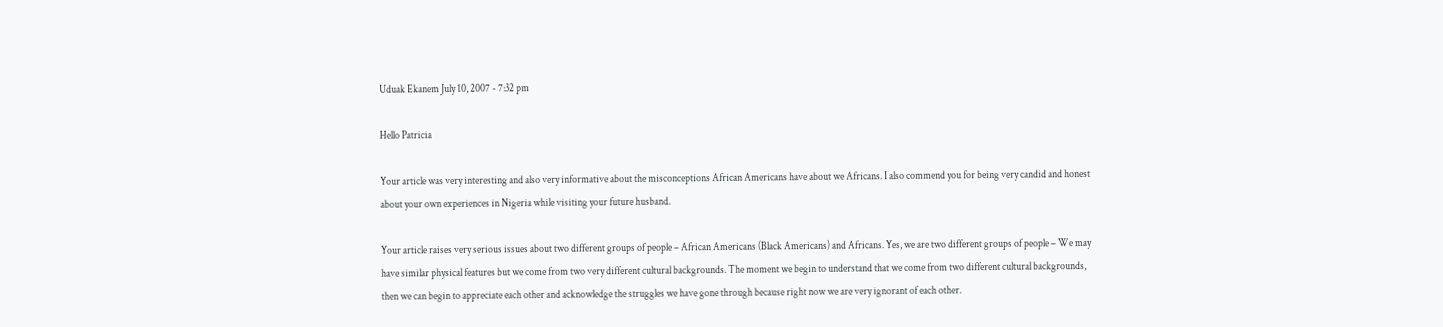Uduak Ekanem July 10, 2007 - 7:32 pm

Hello Patricia

Your article was very interesting and also very informative about the misconceptions African Americans have about we Africans. I also commend you for being very candid and honest about your own experiences in Nigeria while visiting your future husband.

Your article raises very serious issues about two different groups of people – African Americans (Black Americans) and Africans. Yes, we are two different groups of people – We may have similar physical features but we come from two very different cultural backgrounds. The moment we begin to understand that we come from two different cultural backgrounds, then we can begin to appreciate each other and acknowledge the struggles we have gone through because right now we are very ignorant of each other.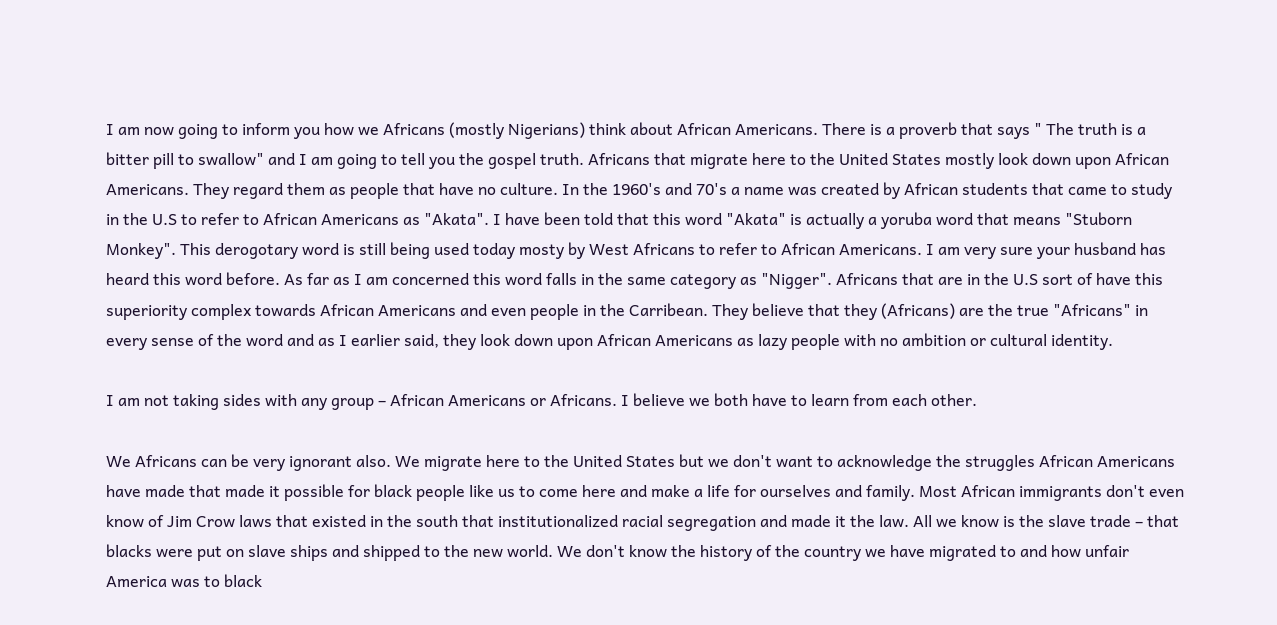I am now going to inform you how we Africans (mostly Nigerians) think about African Americans. There is a proverb that says " The truth is a bitter pill to swallow" and I am going to tell you the gospel truth. Africans that migrate here to the United States mostly look down upon African Americans. They regard them as people that have no culture. In the 1960's and 70's a name was created by African students that came to study in the U.S to refer to African Americans as "Akata". I have been told that this word "Akata" is actually a yoruba word that means "Stuborn Monkey". This derogotary word is still being used today mosty by West Africans to refer to African Americans. I am very sure your husband has heard this word before. As far as I am concerned this word falls in the same category as "Nigger". Africans that are in the U.S sort of have this superiority complex towards African Americans and even people in the Carribean. They believe that they (Africans) are the true "Africans" in every sense of the word and as I earlier said, they look down upon African Americans as lazy people with no ambition or cultural identity.

I am not taking sides with any group – African Americans or Africans. I believe we both have to learn from each other.

We Africans can be very ignorant also. We migrate here to the United States but we don't want to acknowledge the struggles African Americans have made that made it possible for black people like us to come here and make a life for ourselves and family. Most African immigrants don't even know of Jim Crow laws that existed in the south that institutionalized racial segregation and made it the law. All we know is the slave trade – that blacks were put on slave ships and shipped to the new world. We don't know the history of the country we have migrated to and how unfair America was to black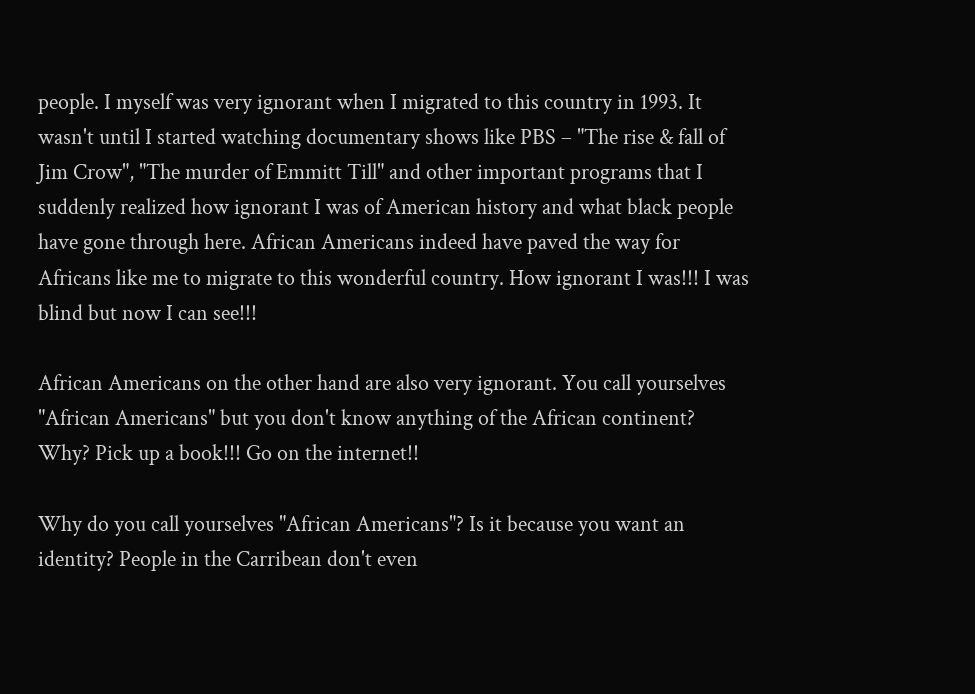people. I myself was very ignorant when I migrated to this country in 1993. It wasn't until I started watching documentary shows like PBS – "The rise & fall of Jim Crow", "The murder of Emmitt Till" and other important programs that I suddenly realized how ignorant I was of American history and what black people have gone through here. African Americans indeed have paved the way for Africans like me to migrate to this wonderful country. How ignorant I was!!! I was blind but now I can see!!!

African Americans on the other hand are also very ignorant. You call yourselves "African Americans" but you don't know anything of the African continent? Why? Pick up a book!!! Go on the internet!!

Why do you call yourselves "African Americans"? Is it because you want an identity? People in the Carribean don't even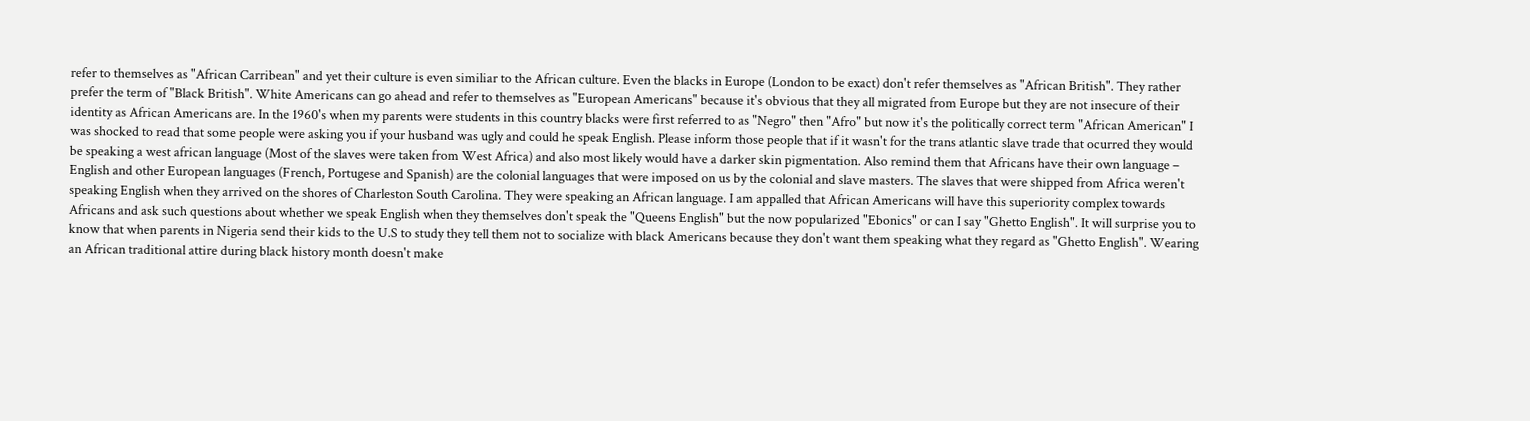refer to themselves as "African Carribean" and yet their culture is even similiar to the African culture. Even the blacks in Europe (London to be exact) don't refer themselves as "African British". They rather prefer the term of "Black British". White Americans can go ahead and refer to themselves as "European Americans" because it's obvious that they all migrated from Europe but they are not insecure of their identity as African Americans are. In the 1960's when my parents were students in this country blacks were first referred to as "Negro" then "Afro" but now it's the politically correct term "African American" I was shocked to read that some people were asking you if your husband was ugly and could he speak English. Please inform those people that if it wasn't for the trans atlantic slave trade that ocurred they would be speaking a west african language (Most of the slaves were taken from West Africa) and also most likely would have a darker skin pigmentation. Also remind them that Africans have their own language – English and other European languages (French, Portugese and Spanish) are the colonial languages that were imposed on us by the colonial and slave masters. The slaves that were shipped from Africa weren't speaking English when they arrived on the shores of Charleston South Carolina. They were speaking an African language. I am appalled that African Americans will have this superiority complex towards Africans and ask such questions about whether we speak English when they themselves don't speak the "Queens English" but the now popularized "Ebonics" or can I say "Ghetto English". It will surprise you to know that when parents in Nigeria send their kids to the U.S to study they tell them not to socialize with black Americans because they don't want them speaking what they regard as "Ghetto English". Wearing an African traditional attire during black history month doesn't make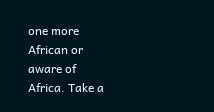one more African or aware of Africa. Take a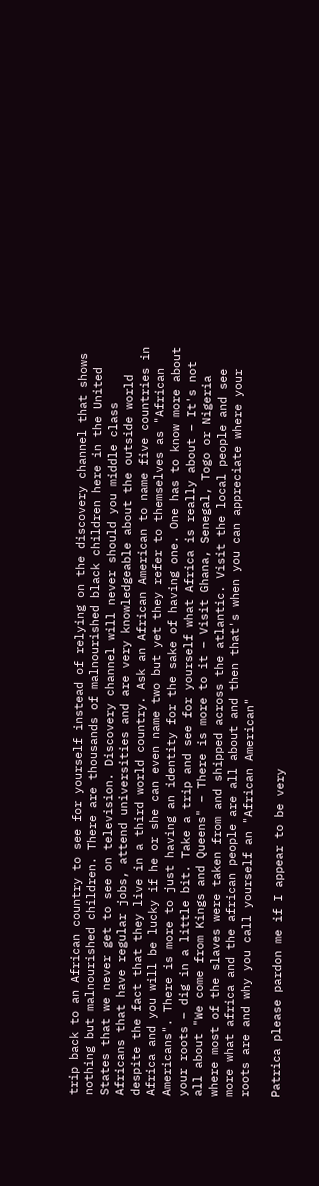trip back to an African country to see for yourself instead of relying on the discovery channel that shows nothing but malnourished children. There are thousands of malnourished black children here in the United States that we never get to see on television. Discovery channel will never should you middle class Africans that have regular jobs, attend universities and are very knowledgeable about the outside world despite the fact that they live in a third world country. Ask an African American to name five countries in Africa and you will be lucky if he or she can even name two but yet they refer to themselves as "African Americans". There is more to just having an identity for the sake of having one. One has to know more about your roots – dig in a little bit. Take a trip and see for yourself what Africa is really about – It's not all about "We come from Kings and Queens" – There is more to it – Visit Ghana, Senegal, Togo or Nigeria where most of the slaves were taken from and shipped across the atlantic. Visit the local people and see more what africa and the african people are all about and then that's when you can appreciate where your roots are and why you call yourself an "African American"

Patrica please pardon me if I appear to be very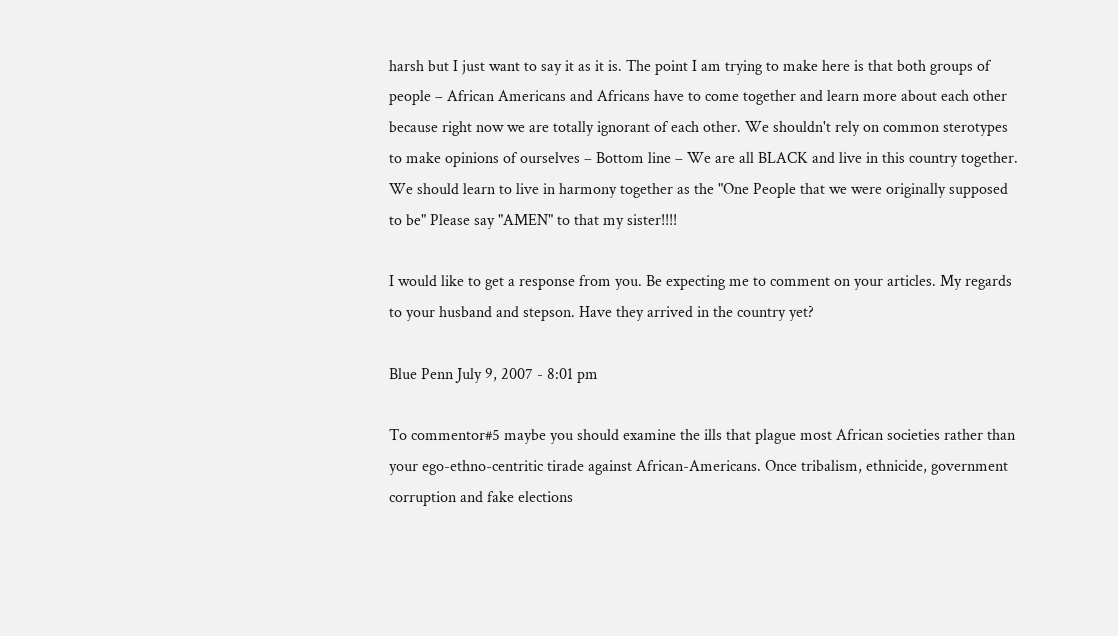harsh but I just want to say it as it is. The point I am trying to make here is that both groups of people – African Americans and Africans have to come together and learn more about each other because right now we are totally ignorant of each other. We shouldn't rely on common sterotypes to make opinions of ourselves – Bottom line – We are all BLACK and live in this country together. We should learn to live in harmony together as the "One People that we were originally supposed to be" Please say "AMEN" to that my sister!!!!

I would like to get a response from you. Be expecting me to comment on your articles. My regards to your husband and stepson. Have they arrived in the country yet?

Blue Penn July 9, 2007 - 8:01 pm

To commentor#5 maybe you should examine the ills that plague most African societies rather than your ego-ethno-centritic tirade against African-Americans. Once tribalism, ethnicide, government corruption and fake elections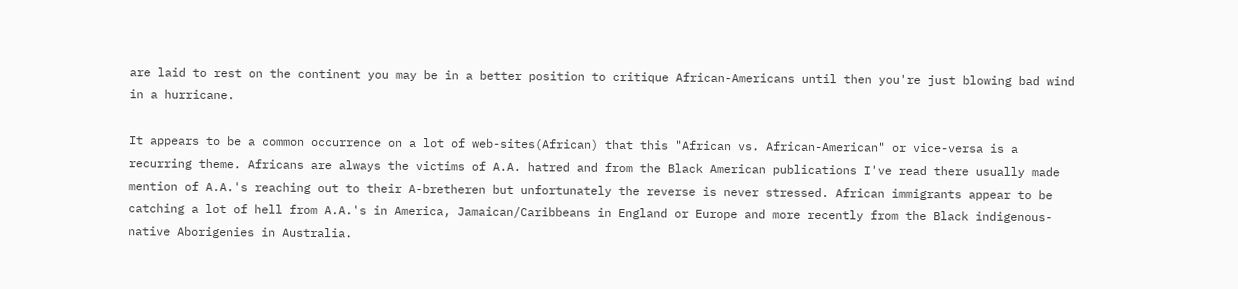are laid to rest on the continent you may be in a better position to critique African-Americans until then you're just blowing bad wind in a hurricane.

It appears to be a common occurrence on a lot of web-sites(African) that this "African vs. African-American" or vice-versa is a recurring theme. Africans are always the victims of A.A. hatred and from the Black American publications I've read there usually made mention of A.A.'s reaching out to their A-bretheren but unfortunately the reverse is never stressed. African immigrants appear to be catching a lot of hell from A.A.'s in America, Jamaican/Caribbeans in England or Europe and more recently from the Black indigenous-native Aborigenies in Australia.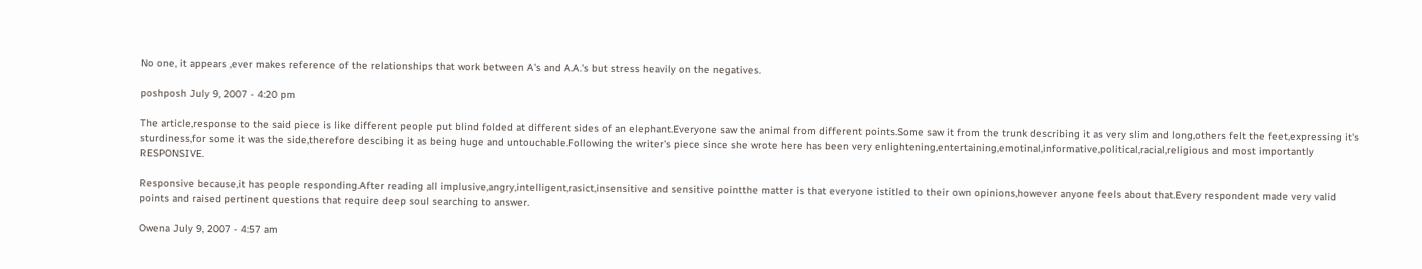No one, it appears ,ever makes reference of the relationships that work between A's and A.A.'s but stress heavily on the negatives.

poshposh July 9, 2007 - 4:20 pm

The article,response to the said piece is like different people put blind folded at different sides of an elephant.Everyone saw the animal from different points.Some saw it from the trunk describing it as very slim and long,others felt the feet,expressing it's sturdiness,for some it was the side,therefore descibing it as being huge and untouchable.Following the writer's piece since she wrote here has been very enlightening,entertaining,emotinal,informative,political,racial,religious and most importantly RESPONSIVE.

Responsive because,it has people responding.After reading all implusive,angry,intelligent,rasict,insensitive and sensitive pointthe matter is that everyone istitled to their own opinions,however anyone feels about that.Every respondent made very valid points and raised pertinent questions that require deep soul searching to answer.

Owena July 9, 2007 - 4:57 am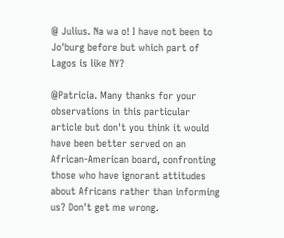@ Julius. Na wa o! I have not been to Jo'burg before but which part of Lagos is like NY?

@Patricia. Many thanks for your observations in this particular article but don't you think it would have been better served on an African-American board, confronting those who have ignorant attitudes about Africans rather than informing us? Don't get me wrong.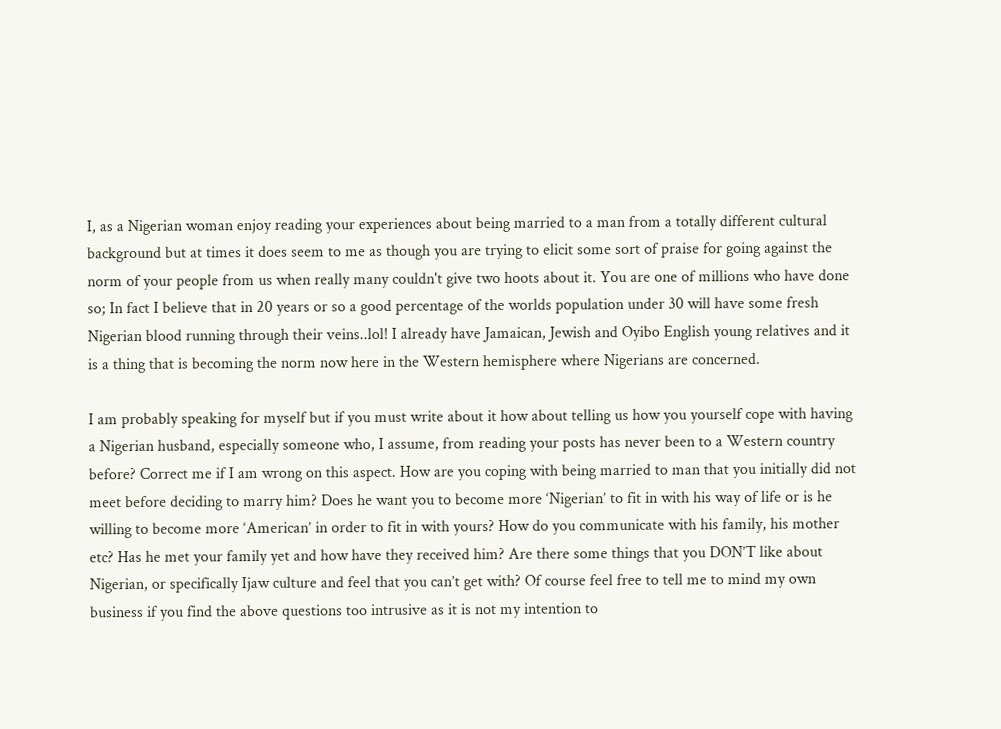I, as a Nigerian woman enjoy reading your experiences about being married to a man from a totally different cultural background but at times it does seem to me as though you are trying to elicit some sort of praise for going against the norm of your people from us when really many couldn't give two hoots about it. You are one of millions who have done so; In fact I believe that in 20 years or so a good percentage of the worlds population under 30 will have some fresh Nigerian blood running through their veins..lol! I already have Jamaican, Jewish and Oyibo English young relatives and it is a thing that is becoming the norm now here in the Western hemisphere where Nigerians are concerned.

I am probably speaking for myself but if you must write about it how about telling us how you yourself cope with having a Nigerian husband, especially someone who, I assume, from reading your posts has never been to a Western country before? Correct me if I am wrong on this aspect. How are you coping with being married to man that you initially did not meet before deciding to marry him? Does he want you to become more ‘Nigerian’ to fit in with his way of life or is he willing to become more ‘American’ in order to fit in with yours? How do you communicate with his family, his mother etc? Has he met your family yet and how have they received him? Are there some things that you DON’T like about Nigerian, or specifically Ijaw culture and feel that you can’t get with? Of course feel free to tell me to mind my own business if you find the above questions too intrusive as it is not my intention to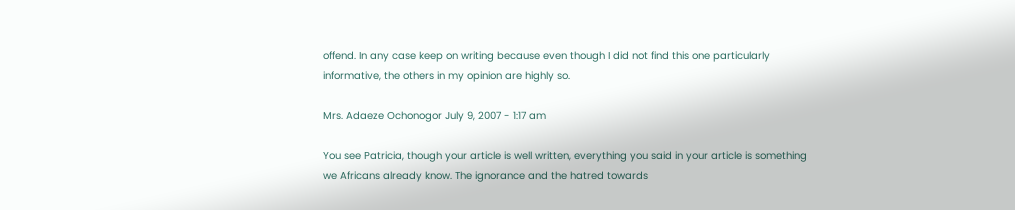offend. In any case keep on writing because even though I did not find this one particularly informative, the others in my opinion are highly so.

Mrs. Adaeze Ochonogor July 9, 2007 - 1:17 am

You see Patricia, though your article is well written, everything you said in your article is something we Africans already know. The ignorance and the hatred towards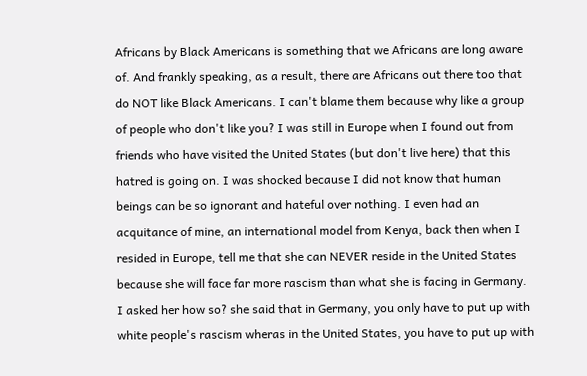Africans by Black Americans is something that we Africans are long aware of. And frankly speaking, as a result, there are Africans out there too that do NOT like Black Americans. I can't blame them because why like a group of people who don't like you? I was still in Europe when I found out from friends who have visited the United States (but don't live here) that this hatred is going on. I was shocked because I did not know that human beings can be so ignorant and hateful over nothing. I even had an acquitance of mine, an international model from Kenya, back then when I resided in Europe, tell me that she can NEVER reside in the United States because she will face far more rascism than what she is facing in Germany. I asked her how so? she said that in Germany, you only have to put up with white people's rascism wheras in the United States, you have to put up with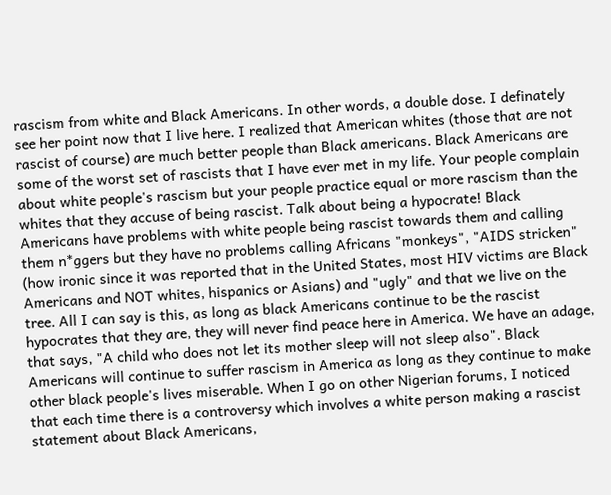rascism from white and Black Americans. In other words, a double dose. I definately see her point now that I live here. I realized that American whites (those that are not rascist of course) are much better people than Black americans. Black Americans are some of the worst set of rascists that I have ever met in my life. Your people complain about white people's rascism but your people practice equal or more rascism than the whites that they accuse of being rascist. Talk about being a hypocrate! Black Americans have problems with white people being rascist towards them and calling them n*ggers but they have no problems calling Africans "monkeys", "AIDS stricken" (how ironic since it was reported that in the United States, most HIV victims are Black Americans and NOT whites, hispanics or Asians) and "ugly" and that we live on the tree. All I can say is this, as long as black Americans continue to be the rascist hypocrates that they are, they will never find peace here in America. We have an adage, that says, "A child who does not let its mother sleep will not sleep also". Black Americans will continue to suffer rascism in America as long as they continue to make other black people's lives miserable. When I go on other Nigerian forums, I noticed that each time there is a controversy which involves a white person making a rascist statement about Black Americans,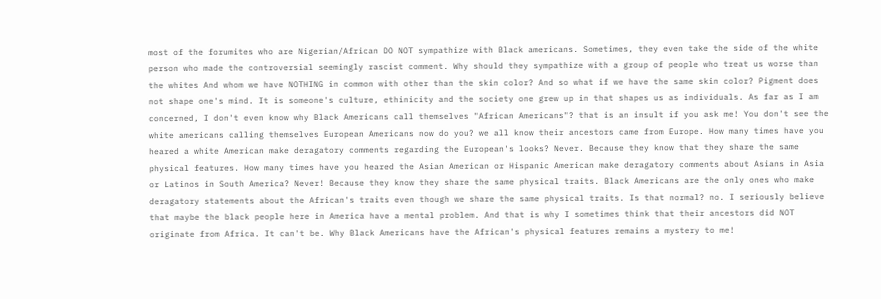most of the forumites who are Nigerian/African DO NOT sympathize with Black americans. Sometimes, they even take the side of the white person who made the controversial seemingly rascist comment. Why should they sympathize with a group of people who treat us worse than the whites And whom we have NOTHING in common with other than the skin color? And so what if we have the same skin color? Pigment does not shape one's mind. It is someone's culture, ethinicity and the society one grew up in that shapes us as individuals. As far as I am concerned, I don't even know why Black Americans call themselves "African Americans"? that is an insult if you ask me! You don't see the white americans calling themselves European Americans now do you? we all know their ancestors came from Europe. How many times have you heared a white American make deragatory comments regarding the European's looks? Never. Because they know that they share the same physical features. How many times have you heared the Asian American or Hispanic American make deragatory comments about Asians in Asia or Latinos in South America? Never! Because they know they share the same physical traits. Black Americans are the only ones who make deragatory statements about the African's traits even though we share the same physical traits. Is that normal? no. I seriously believe that maybe the black people here in America have a mental problem. And that is why I sometimes think that their ancestors did NOT originate from Africa. It can't be. Why Black Americans have the African's physical features remains a mystery to me!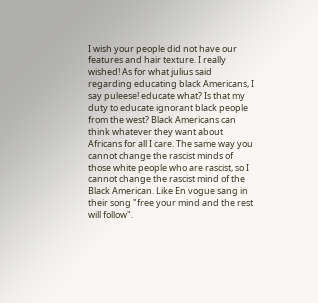I wish your people did not have our features and hair texture. I really wished! As for what julius said regarding educating black Americans, I say puleese! educate what? Is that my duty to educate ignorant black people from the west? Black Americans can think whatever they want about Africans for all I care. The same way you cannot change the rascist minds of those white people who are rascist, so I cannot change the rascist mind of the Black American. Like En vogue sang in their song "free your mind and the rest will follow".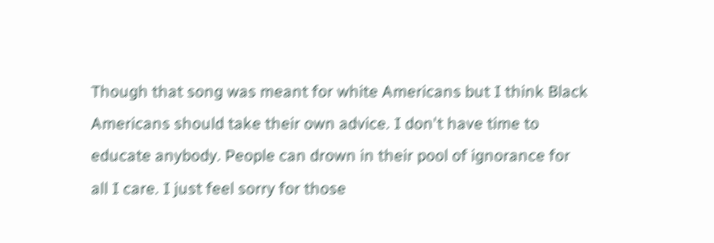Though that song was meant for white Americans but I think Black Americans should take their own advice. I don't have time to educate anybody. People can drown in their pool of ignorance for all I care. I just feel sorry for those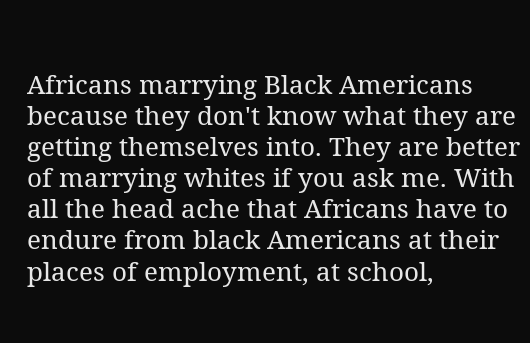Africans marrying Black Americans because they don't know what they are getting themselves into. They are better of marrying whites if you ask me. With all the head ache that Africans have to endure from black Americans at their places of employment, at school,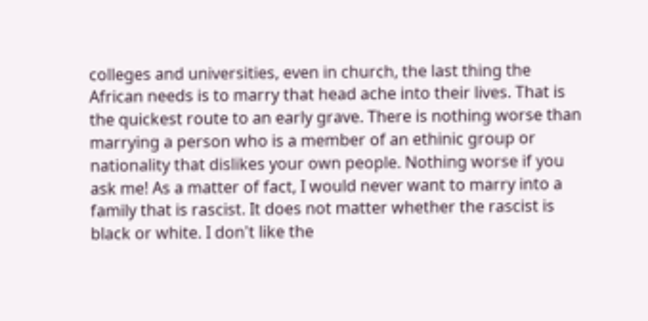colleges and universities, even in church, the last thing the African needs is to marry that head ache into their lives. That is the quickest route to an early grave. There is nothing worse than marrying a person who is a member of an ethinic group or nationality that dislikes your own people. Nothing worse if you ask me! As a matter of fact, I would never want to marry into a family that is rascist. It does not matter whether the rascist is black or white. I don't like the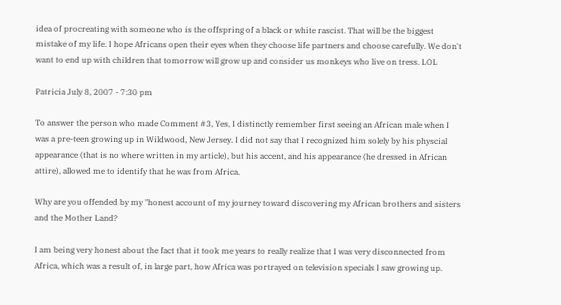idea of procreating with someone who is the offspring of a black or white rascist. That will be the biggest mistake of my life. I hope Africans open their eyes when they choose life partners and choose carefully. We don't want to end up with children that tomorrow will grow up and consider us monkeys who live on tress. LOL

Patricia July 8, 2007 - 7:30 pm

To answer the person who made Comment #3, Yes, I distinctly remember first seeing an African male when I was a pre-teen growing up in Wildwood, New Jersey. I did not say that I recognized him solely by his physcial appearance (that is no where written in my article), but his accent, and his appearance (he dressed in African attire), allowed me to identify that he was from Africa.

Why are you offended by my "honest account of my journey toward discovering my African brothers and sisters and the Mother Land?

I am being very honest about the fact that it took me years to really realize that I was very disconnected from Africa, which was a result of, in large part, how Africa was portrayed on television specials I saw growing up.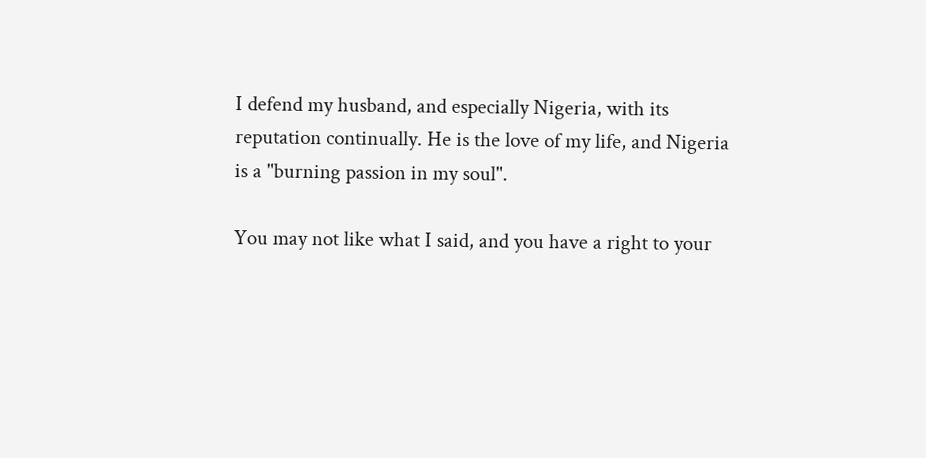I defend my husband, and especially Nigeria, with its reputation continually. He is the love of my life, and Nigeria is a "burning passion in my soul".

You may not like what I said, and you have a right to your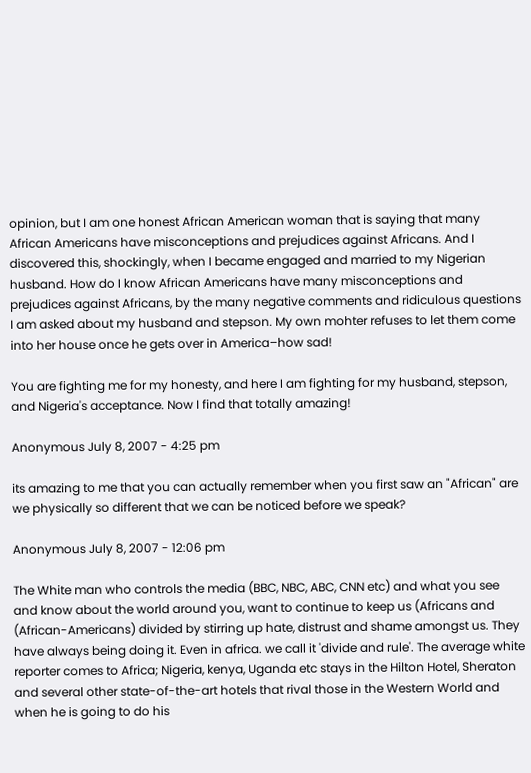opinion, but I am one honest African American woman that is saying that many African Americans have misconceptions and prejudices against Africans. And I discovered this, shockingly, when I became engaged and married to my Nigerian husband. How do I know African Americans have many misconceptions and prejudices against Africans, by the many negative comments and ridiculous questions I am asked about my husband and stepson. My own mohter refuses to let them come into her house once he gets over in America–how sad!

You are fighting me for my honesty, and here I am fighting for my husband, stepson, and Nigeria's acceptance. Now I find that totally amazing!

Anonymous July 8, 2007 - 4:25 pm

its amazing to me that you can actually remember when you first saw an "African" are we physically so different that we can be noticed before we speak?

Anonymous July 8, 2007 - 12:06 pm

The White man who controls the media (BBC, NBC, ABC, CNN etc) and what you see and know about the world around you, want to continue to keep us (Africans and (African-Americans) divided by stirring up hate, distrust and shame amongst us. They have always being doing it. Even in africa. we call it 'divide and rule'. The average white reporter comes to Africa; Nigeria, kenya, Uganda etc stays in the Hilton Hotel, Sheraton and several other state-of-the-art hotels that rival those in the Western World and when he is going to do his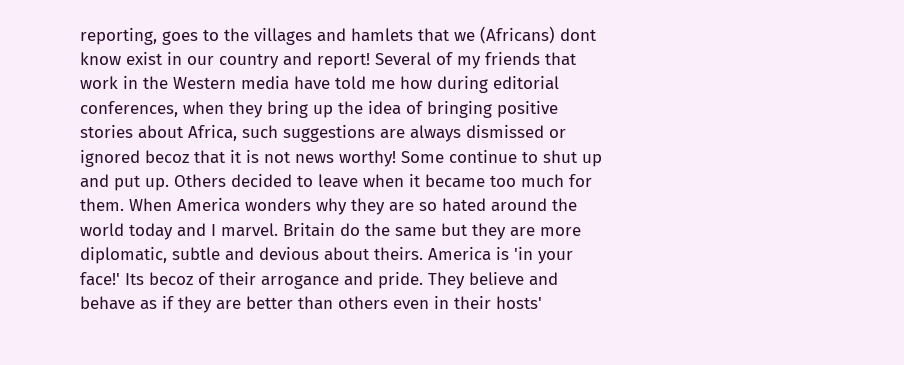reporting, goes to the villages and hamlets that we (Africans) dont know exist in our country and report! Several of my friends that work in the Western media have told me how during editorial conferences, when they bring up the idea of bringing positive stories about Africa, such suggestions are always dismissed or ignored becoz that it is not news worthy! Some continue to shut up and put up. Others decided to leave when it became too much for them. When America wonders why they are so hated around the world today and I marvel. Britain do the same but they are more diplomatic, subtle and devious about theirs. America is 'in your face!' Its becoz of their arrogance and pride. They believe and behave as if they are better than others even in their hosts'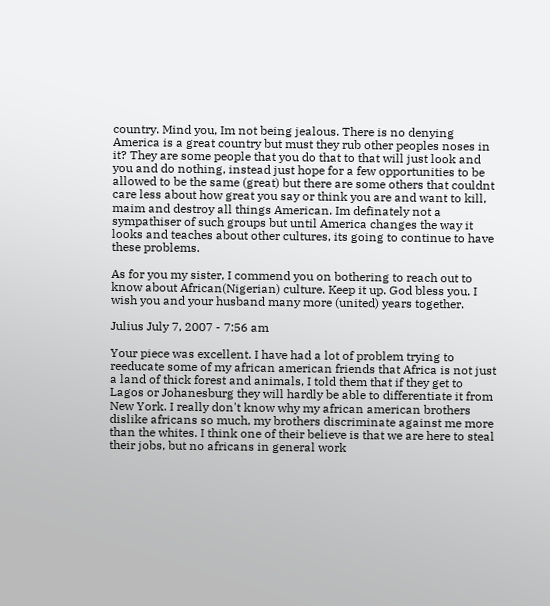country. Mind you, Im not being jealous. There is no denying America is a great country but must they rub other peoples noses in it? They are some people that you do that to that will just look and you and do nothing, instead just hope for a few opportunities to be allowed to be the same (great) but there are some others that couldnt care less about how great you say or think you are and want to kill, maim and destroy all things American. Im definately not a sympathiser of such groups but until America changes the way it looks and teaches about other cultures, its going to continue to have these problems.

As for you my sister, I commend you on bothering to reach out to know about African(Nigerian) culture. Keep it up. God bless you. I wish you and your husband many more (united) years together.

Julius July 7, 2007 - 7:56 am

Your piece was excellent. I have had a lot of problem trying to reeducate some of my african american friends that Africa is not just a land of thick forest and animals, I told them that if they get to Lagos or Johanesburg they will hardly be able to differentiate it from New York. I really don't know why my african american brothers dislike africans so much, my brothers discriminate against me more than the whites. I think one of their believe is that we are here to steal their jobs, but no africans in general work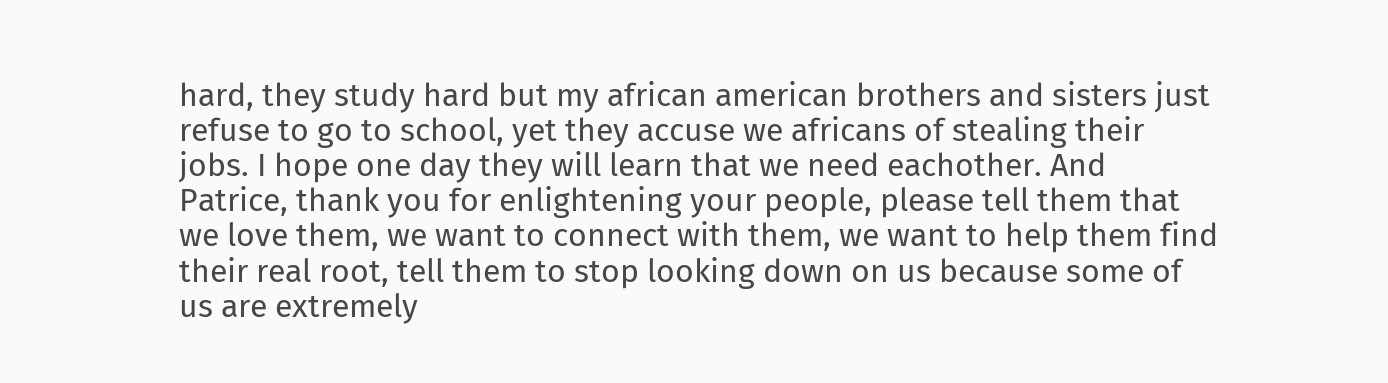hard, they study hard but my african american brothers and sisters just refuse to go to school, yet they accuse we africans of stealing their jobs. I hope one day they will learn that we need eachother. And Patrice, thank you for enlightening your people, please tell them that we love them, we want to connect with them, we want to help them find their real root, tell them to stop looking down on us because some of us are extremely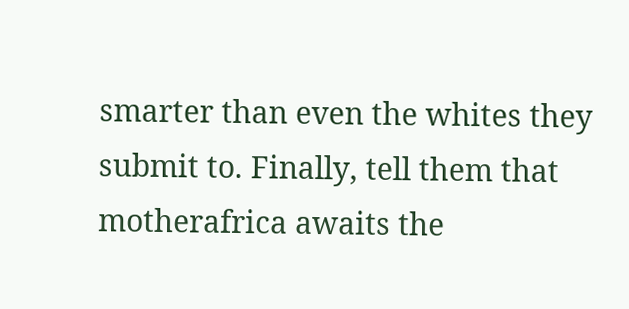smarter than even the whites they submit to. Finally, tell them that motherafrica awaits the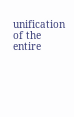unification of the entire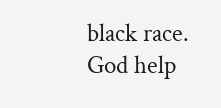black race. God help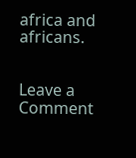africa and africans.


Leave a Comment